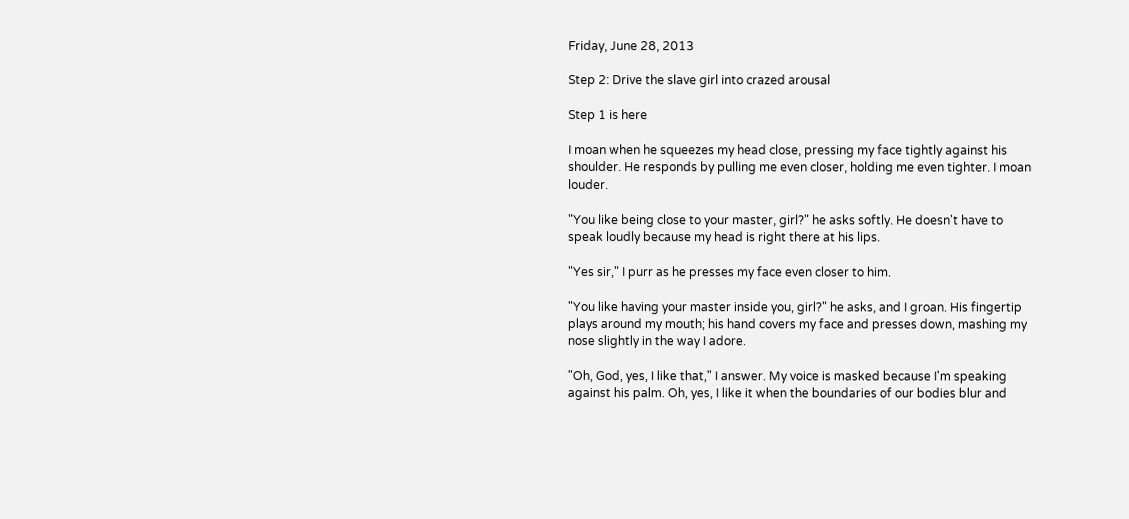Friday, June 28, 2013

Step 2: Drive the slave girl into crazed arousal

Step 1 is here

I moan when he squeezes my head close, pressing my face tightly against his shoulder. He responds by pulling me even closer, holding me even tighter. I moan louder.

"You like being close to your master, girl?" he asks softly. He doesn't have to speak loudly because my head is right there at his lips.

"Yes sir," I purr as he presses my face even closer to him.

"You like having your master inside you, girl?" he asks, and I groan. His fingertip plays around my mouth; his hand covers my face and presses down, mashing my nose slightly in the way I adore.

"Oh, God, yes, I like that," I answer. My voice is masked because I'm speaking against his palm. Oh, yes, I like it when the boundaries of our bodies blur and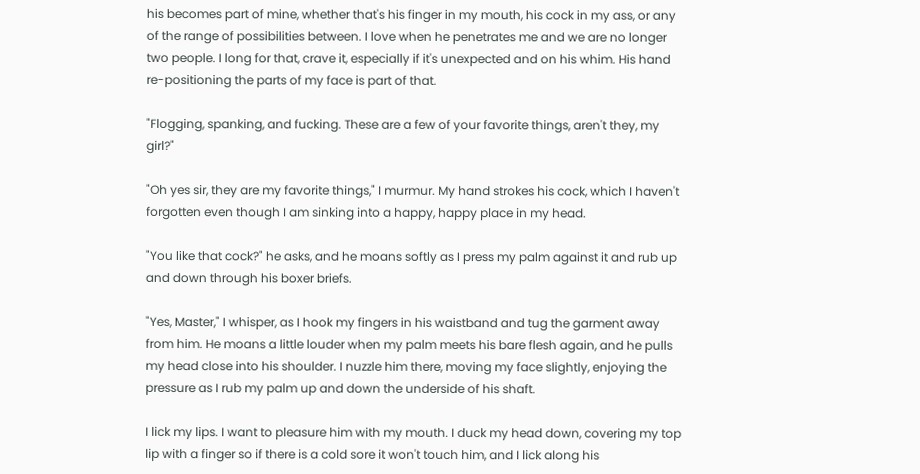his becomes part of mine, whether that's his finger in my mouth, his cock in my ass, or any of the range of possibilities between. I love when he penetrates me and we are no longer two people. I long for that, crave it, especially if it's unexpected and on his whim. His hand re-positioning the parts of my face is part of that.

"Flogging, spanking, and fucking. These are a few of your favorite things, aren't they, my girl?"

"Oh yes sir, they are my favorite things," I murmur. My hand strokes his cock, which I haven't forgotten even though I am sinking into a happy, happy place in my head.

"You like that cock?" he asks, and he moans softly as I press my palm against it and rub up and down through his boxer briefs.

"Yes, Master," I whisper, as I hook my fingers in his waistband and tug the garment away from him. He moans a little louder when my palm meets his bare flesh again, and he pulls my head close into his shoulder. I nuzzle him there, moving my face slightly, enjoying the pressure as I rub my palm up and down the underside of his shaft.

I lick my lips. I want to pleasure him with my mouth. I duck my head down, covering my top lip with a finger so if there is a cold sore it won't touch him, and I lick along his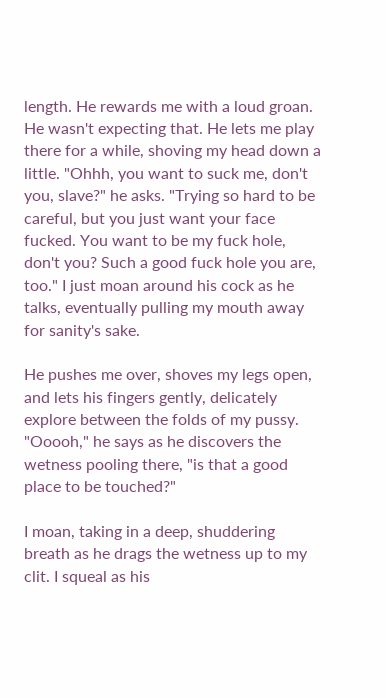length. He rewards me with a loud groan. He wasn't expecting that. He lets me play there for a while, shoving my head down a little. "Ohhh, you want to suck me, don't you, slave?" he asks. "Trying so hard to be careful, but you just want your face fucked. You want to be my fuck hole, don't you? Such a good fuck hole you are, too." I just moan around his cock as he talks, eventually pulling my mouth away for sanity's sake.

He pushes me over, shoves my legs open, and lets his fingers gently, delicately explore between the folds of my pussy. "Ooooh," he says as he discovers the wetness pooling there, "is that a good place to be touched?"

I moan, taking in a deep, shuddering breath as he drags the wetness up to my clit. I squeal as his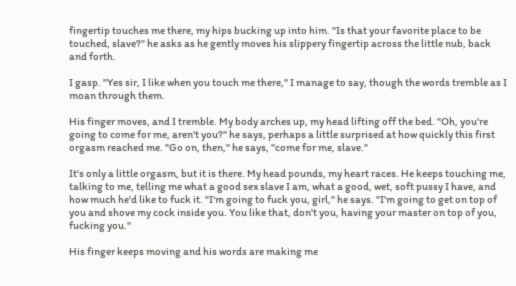fingertip touches me there, my hips bucking up into him. "Is that your favorite place to be touched, slave?" he asks as he gently moves his slippery fingertip across the little nub, back and forth.

I gasp. "Yes sir, I like when you touch me there," I manage to say, though the words tremble as I moan through them.

His finger moves, and I tremble. My body arches up, my head lifting off the bed. "Oh, you're going to come for me, aren't you?" he says, perhaps a little surprised at how quickly this first orgasm reached me. "Go on, then," he says, "come for me, slave."

It's only a little orgasm, but it is there. My head pounds, my heart races. He keeps touching me, talking to me, telling me what a good sex slave I am, what a good, wet, soft pussy I have, and how much he'd like to fuck it. "I'm going to fuck you, girl," he says. "I'm going to get on top of you and shove my cock inside you. You like that, don't you, having your master on top of you, fucking you."

His finger keeps moving and his words are making me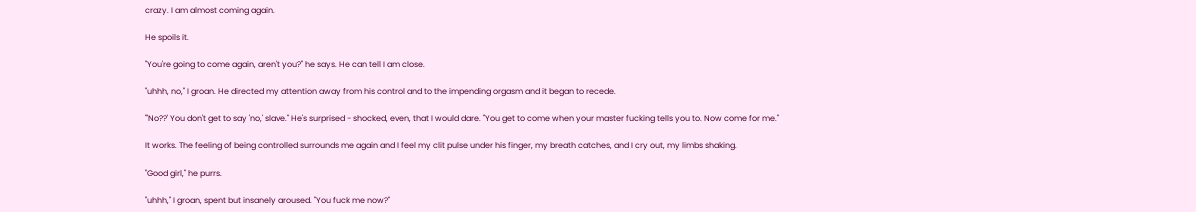crazy. I am almost coming again.

He spoils it.

"You're going to come again, aren't you?" he says. He can tell I am close.

"uhhh, no," I groan. He directed my attention away from his control and to the impending orgasm and it began to recede.

"'No??' You don't get to say 'no,' slave." He's surprised - shocked, even, that I would dare. "You get to come when your master fucking tells you to. Now come for me."

It works. The feeling of being controlled surrounds me again and I feel my clit pulse under his finger, my breath catches, and I cry out, my limbs shaking.

"Good girl," he purrs.

"uhhh," I groan, spent but insanely aroused. "You fuck me now?"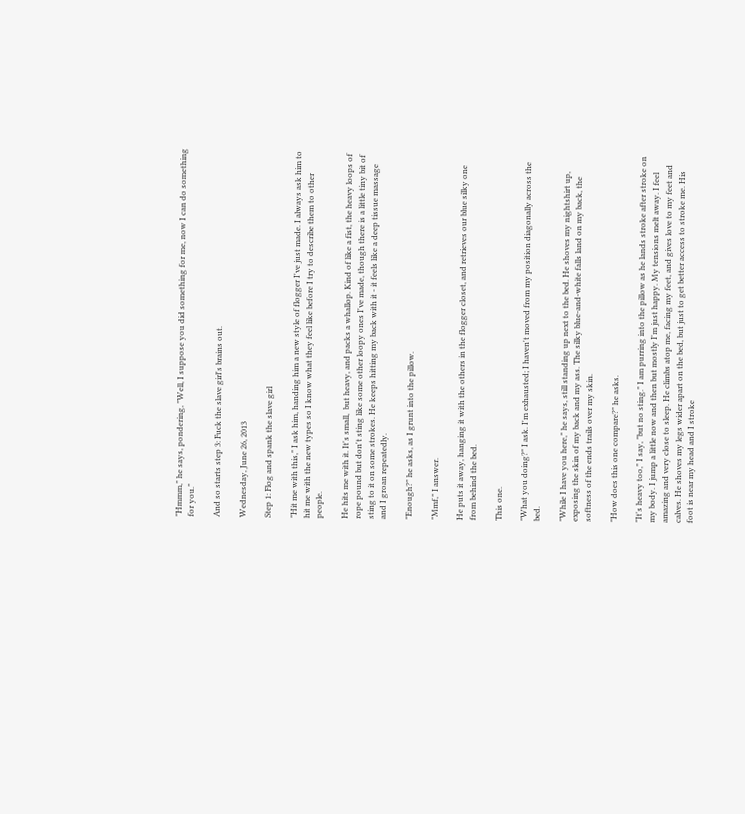"Hmmm," he says, pondering, "Well, I suppose you did something for me, now I can do something for you."

And so starts step 3: Fuck the slave girl's brains out.

Wednesday, June 26, 2013

Step 1: Flog and spank the slave girl

"Hit me with this," I ask him, handing him a new style of flogger I've just made. I always ask him to hit me with the new types so I know what they feel like before I try to describe them to other people.

He hits me with it. It's small,  but heavy, and packs a whallop. Kind of like a fist, the heavy loops of rope pound but don't sting like some other loopy ones I've made, though there is a little tiny bit of sting to it on some strokes. He keeps hitting my back with it - it feels like a deep tissue massage and I groan repeatedly.

"Enough?" he asks, as I grunt into the pillow.

"Mmf," I answer.

He puts it away, hanging it with the others in the flogger closet, and retrieves our blue silky one from behind the bed.

This one.

"What you doing?" I ask. I'm exhausted; I haven't moved from my position diagonally across the bed.

"While I have you here," he says, still standing up next to the bed. He shoves my nightshirt up, exposing the skin of my back and my ass. The silky blue-and-white falls land on my back, the softness of the ends trails over my skin.

"How does this one compare?" he asks.

"It's heavy too," I say, "but no sting." I am purring into the pillow as he lands stroke after stroke on my body. I jump a little now and then but mostly I'm just happy. My tensions melt away. I feel amazing and very close to sleep. He climbs atop me, facing my feet, and gives love to my feet and calves. He shoves my legs wider apart on the bed, but just to get better access to stroke me. His foot is near my head and I stroke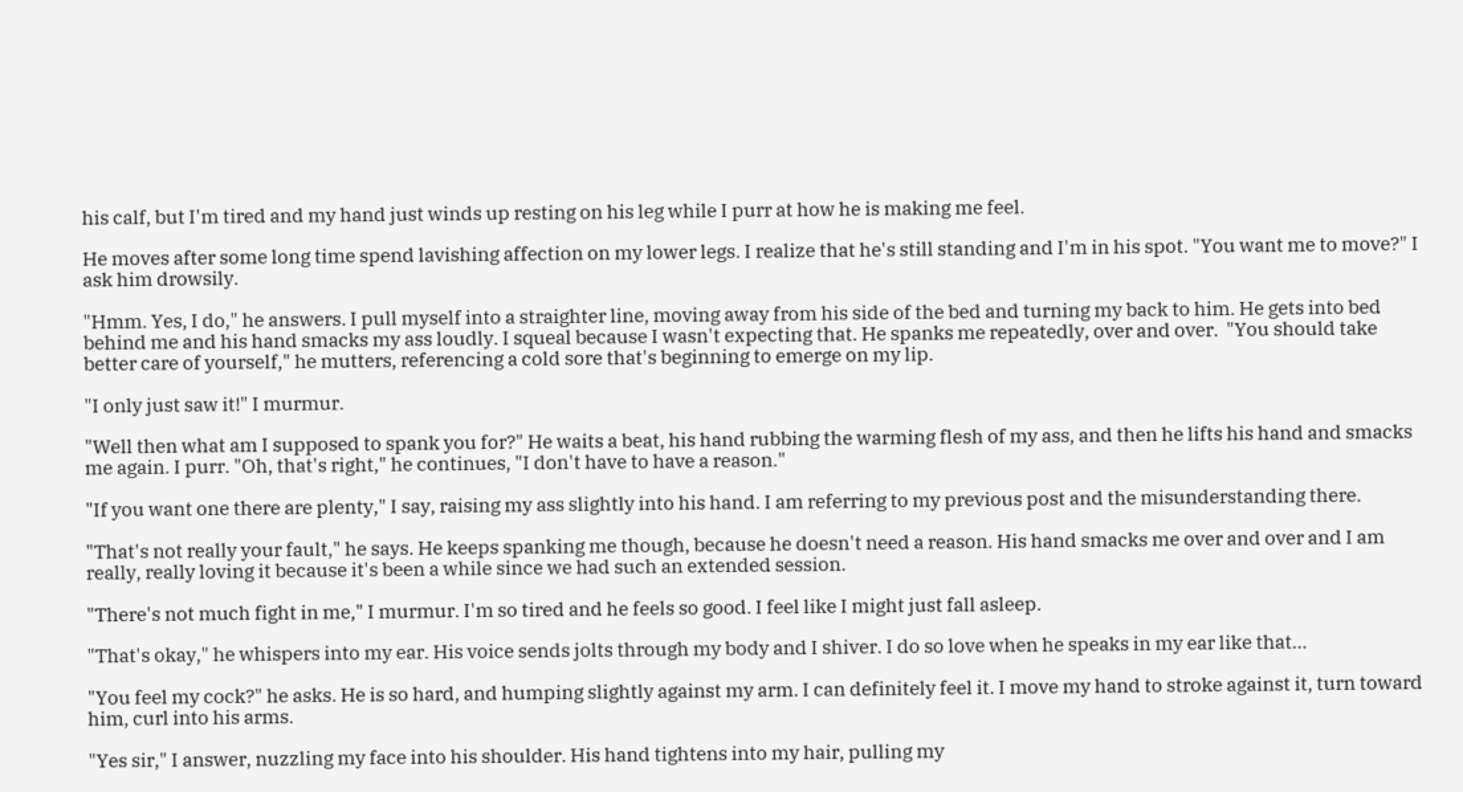his calf, but I'm tired and my hand just winds up resting on his leg while I purr at how he is making me feel.

He moves after some long time spend lavishing affection on my lower legs. I realize that he's still standing and I'm in his spot. "You want me to move?" I ask him drowsily.

"Hmm. Yes, I do," he answers. I pull myself into a straighter line, moving away from his side of the bed and turning my back to him. He gets into bed behind me and his hand smacks my ass loudly. I squeal because I wasn't expecting that. He spanks me repeatedly, over and over.  "You should take better care of yourself," he mutters, referencing a cold sore that's beginning to emerge on my lip.

"I only just saw it!" I murmur.

"Well then what am I supposed to spank you for?" He waits a beat, his hand rubbing the warming flesh of my ass, and then he lifts his hand and smacks me again. I purr. "Oh, that's right," he continues, "I don't have to have a reason."

"If you want one there are plenty," I say, raising my ass slightly into his hand. I am referring to my previous post and the misunderstanding there.

"That's not really your fault," he says. He keeps spanking me though, because he doesn't need a reason. His hand smacks me over and over and I am really, really loving it because it's been a while since we had such an extended session.

"There's not much fight in me," I murmur. I'm so tired and he feels so good. I feel like I might just fall asleep.

"That's okay," he whispers into my ear. His voice sends jolts through my body and I shiver. I do so love when he speaks in my ear like that...

"You feel my cock?" he asks. He is so hard, and humping slightly against my arm. I can definitely feel it. I move my hand to stroke against it, turn toward him, curl into his arms.

"Yes sir," I answer, nuzzling my face into his shoulder. His hand tightens into my hair, pulling my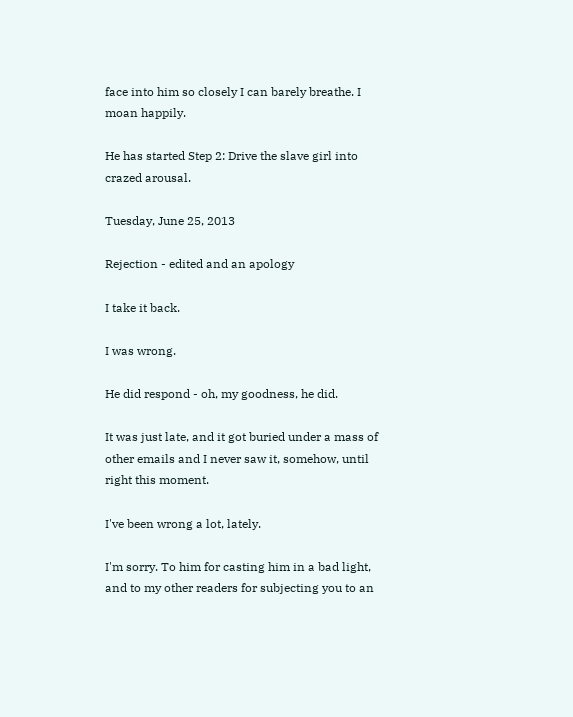face into him so closely I can barely breathe. I moan happily.

He has started Step 2: Drive the slave girl into crazed arousal.

Tuesday, June 25, 2013

Rejection - edited and an apology

I take it back.

I was wrong.

He did respond - oh, my goodness, he did.

It was just late, and it got buried under a mass of other emails and I never saw it, somehow, until right this moment.

I've been wrong a lot, lately.

I'm sorry. To him for casting him in a bad light, and to my other readers for subjecting you to an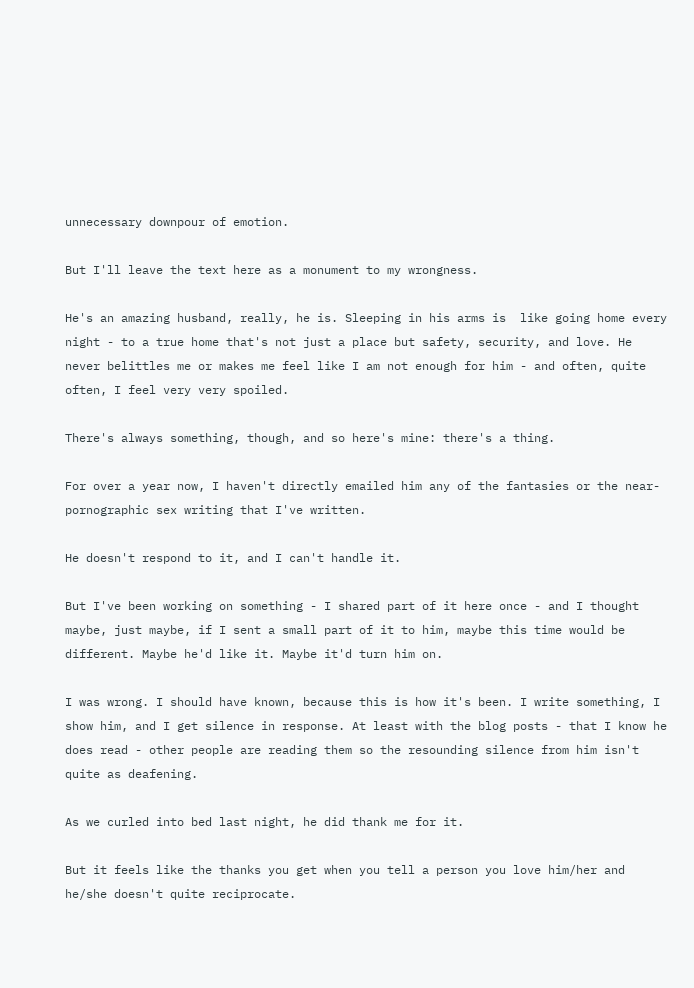unnecessary downpour of emotion.

But I'll leave the text here as a monument to my wrongness.

He's an amazing husband, really, he is. Sleeping in his arms is  like going home every night - to a true home that's not just a place but safety, security, and love. He never belittles me or makes me feel like I am not enough for him - and often, quite often, I feel very very spoiled.

There's always something, though, and so here's mine: there's a thing.

For over a year now, I haven't directly emailed him any of the fantasies or the near-pornographic sex writing that I've written.

He doesn't respond to it, and I can't handle it.

But I've been working on something - I shared part of it here once - and I thought maybe, just maybe, if I sent a small part of it to him, maybe this time would be different. Maybe he'd like it. Maybe it'd turn him on.

I was wrong. I should have known, because this is how it's been. I write something, I show him, and I get silence in response. At least with the blog posts - that I know he does read - other people are reading them so the resounding silence from him isn't quite as deafening.

As we curled into bed last night, he did thank me for it.

But it feels like the thanks you get when you tell a person you love him/her and he/she doesn't quite reciprocate.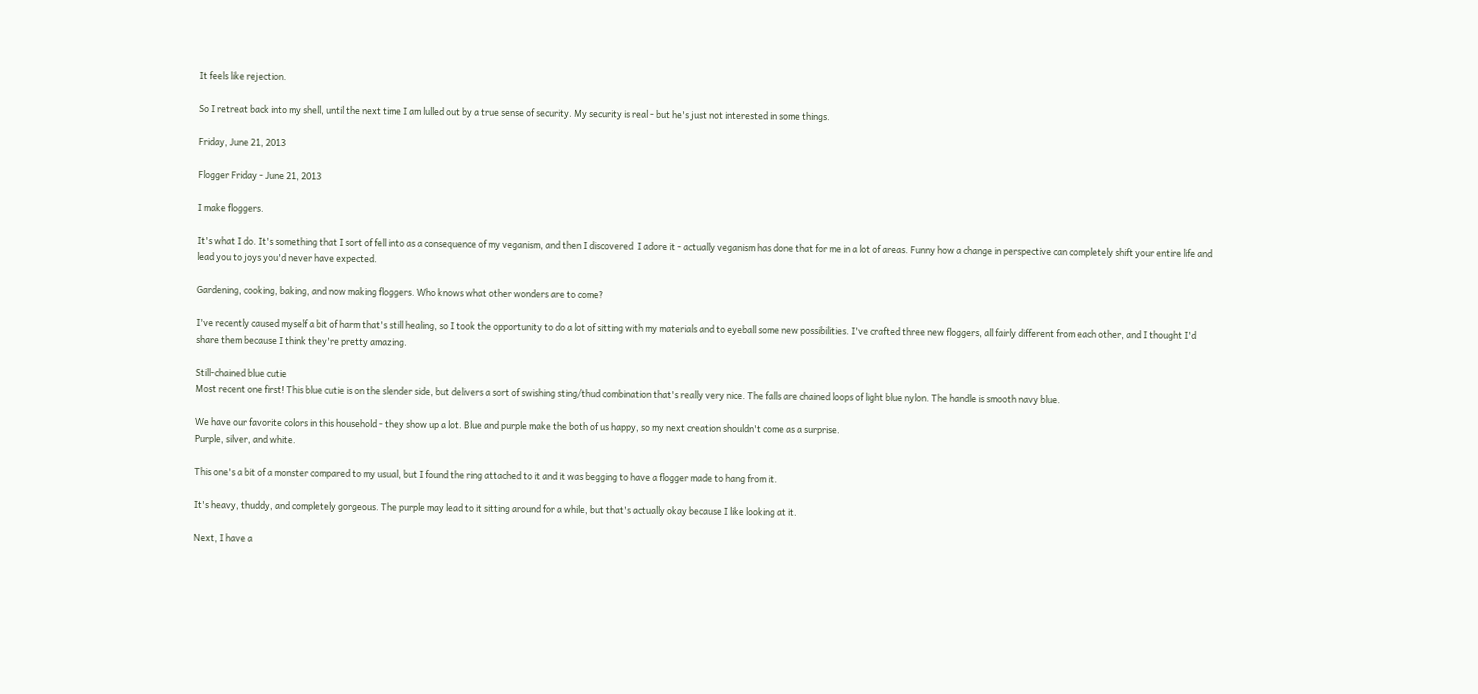It feels like rejection.

So I retreat back into my shell, until the next time I am lulled out by a true sense of security. My security is real - but he's just not interested in some things.

Friday, June 21, 2013

Flogger Friday - June 21, 2013

I make floggers.

It's what I do. It's something that I sort of fell into as a consequence of my veganism, and then I discovered  I adore it - actually veganism has done that for me in a lot of areas. Funny how a change in perspective can completely shift your entire life and lead you to joys you'd never have expected.

Gardening, cooking, baking, and now making floggers. Who knows what other wonders are to come?

I've recently caused myself a bit of harm that's still healing, so I took the opportunity to do a lot of sitting with my materials and to eyeball some new possibilities. I've crafted three new floggers, all fairly different from each other, and I thought I'd share them because I think they're pretty amazing.

Still-chained blue cutie
Most recent one first! This blue cutie is on the slender side, but delivers a sort of swishing sting/thud combination that's really very nice. The falls are chained loops of light blue nylon. The handle is smooth navy blue.

We have our favorite colors in this household - they show up a lot. Blue and purple make the both of us happy, so my next creation shouldn't come as a surprise.
Purple, silver, and white.

This one's a bit of a monster compared to my usual, but I found the ring attached to it and it was begging to have a flogger made to hang from it.

It's heavy, thuddy, and completely gorgeous. The purple may lead to it sitting around for a while, but that's actually okay because I like looking at it.

Next, I have a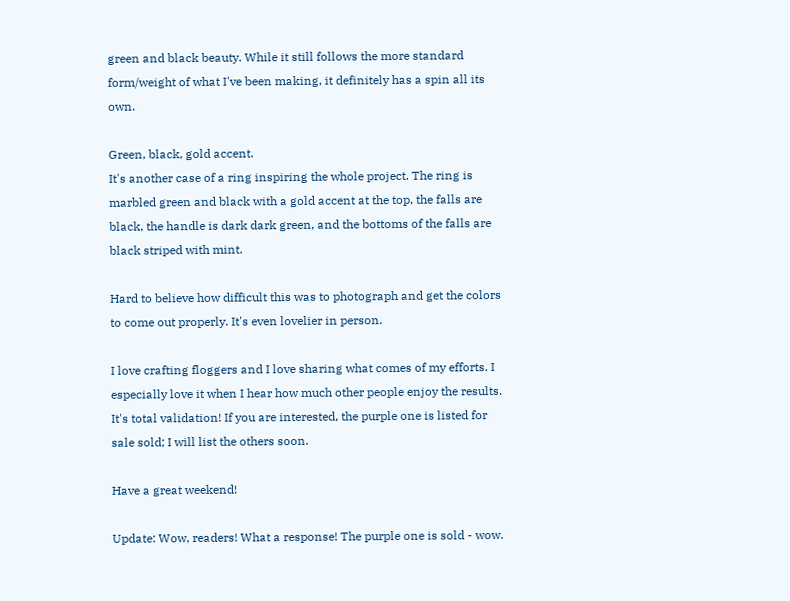green and black beauty. While it still follows the more standard form/weight of what I've been making, it definitely has a spin all its own.

Green, black, gold accent.
It's another case of a ring inspiring the whole project. The ring is marbled green and black with a gold accent at the top, the falls are black, the handle is dark dark green, and the bottoms of the falls are black striped with mint.

Hard to believe how difficult this was to photograph and get the colors to come out properly. It's even lovelier in person.

I love crafting floggers and I love sharing what comes of my efforts. I especially love it when I hear how much other people enjoy the results. It's total validation! If you are interested, the purple one is listed for sale sold; I will list the others soon.

Have a great weekend!

Update: Wow, readers! What a response! The purple one is sold - wow.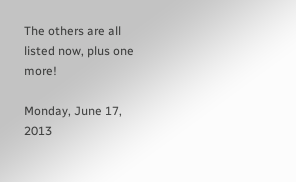The others are all listed now, plus one more!

Monday, June 17, 2013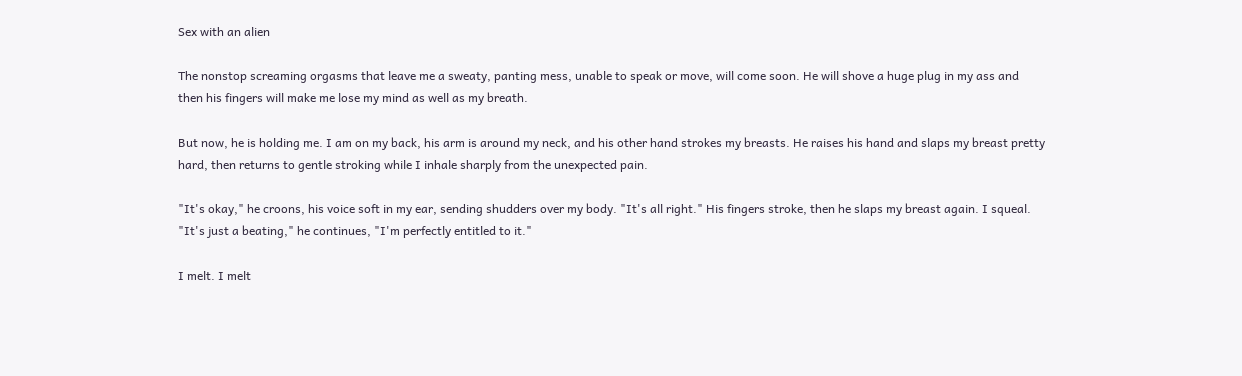Sex with an alien

The nonstop screaming orgasms that leave me a sweaty, panting mess, unable to speak or move, will come soon. He will shove a huge plug in my ass and then his fingers will make me lose my mind as well as my breath.

But now, he is holding me. I am on my back, his arm is around my neck, and his other hand strokes my breasts. He raises his hand and slaps my breast pretty hard, then returns to gentle stroking while I inhale sharply from the unexpected pain.

"It's okay," he croons, his voice soft in my ear, sending shudders over my body. "It's all right." His fingers stroke, then he slaps my breast again. I squeal. "It's just a beating," he continues, "I'm perfectly entitled to it."

I melt. I melt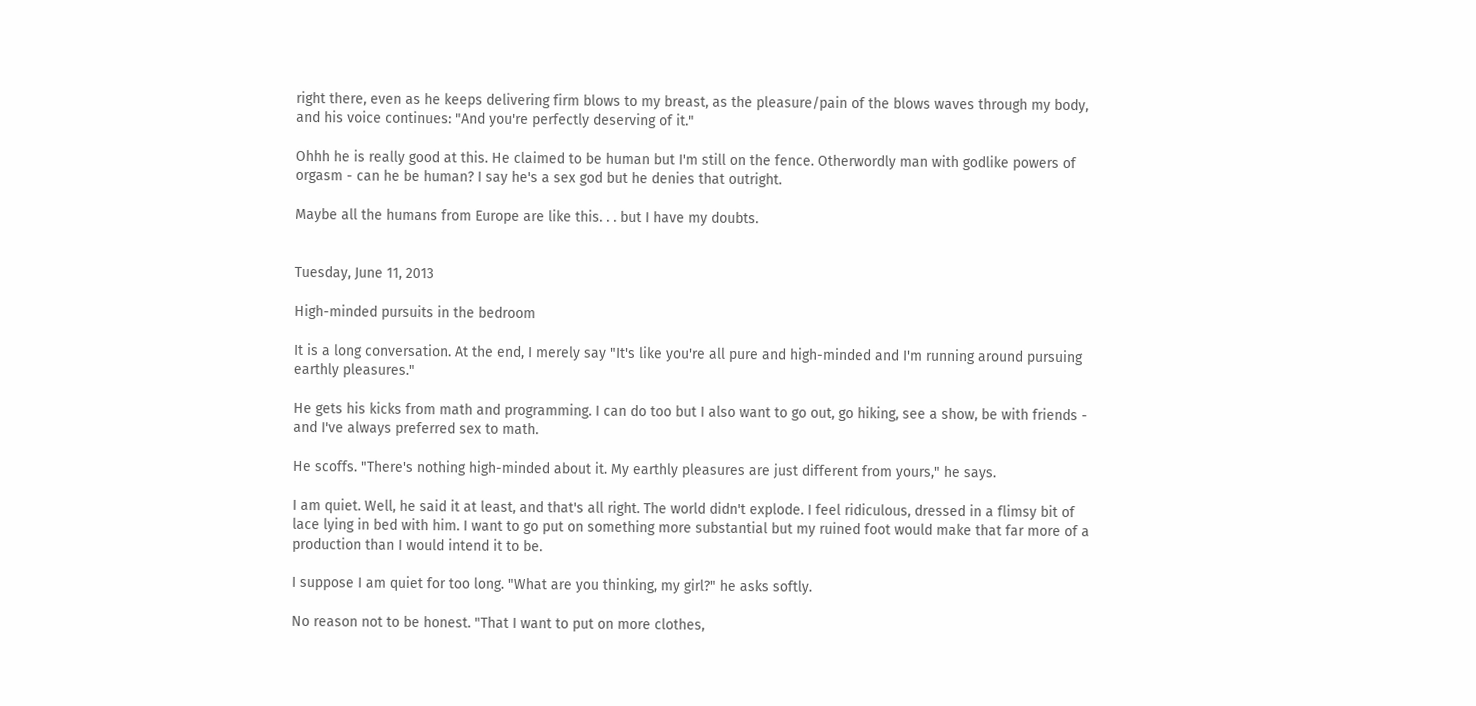right there, even as he keeps delivering firm blows to my breast, as the pleasure/pain of the blows waves through my body, and his voice continues: "And you're perfectly deserving of it."

Ohhh he is really good at this. He claimed to be human but I'm still on the fence. Otherwordly man with godlike powers of orgasm - can he be human? I say he's a sex god but he denies that outright.

Maybe all the humans from Europe are like this. . . but I have my doubts.


Tuesday, June 11, 2013

High-minded pursuits in the bedroom

It is a long conversation. At the end, I merely say "It's like you're all pure and high-minded and I'm running around pursuing earthly pleasures."

He gets his kicks from math and programming. I can do too but I also want to go out, go hiking, see a show, be with friends - and I've always preferred sex to math.

He scoffs. "There's nothing high-minded about it. My earthly pleasures are just different from yours," he says.

I am quiet. Well, he said it at least, and that's all right. The world didn't explode. I feel ridiculous, dressed in a flimsy bit of lace lying in bed with him. I want to go put on something more substantial but my ruined foot would make that far more of a production than I would intend it to be.

I suppose I am quiet for too long. "What are you thinking, my girl?" he asks softly.

No reason not to be honest. "That I want to put on more clothes,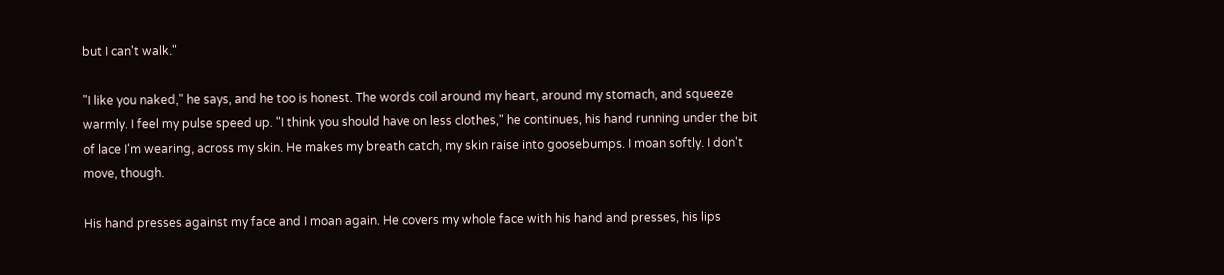but I can't walk."

"I like you naked," he says, and he too is honest. The words coil around my heart, around my stomach, and squeeze warmly. I feel my pulse speed up. "I think you should have on less clothes," he continues, his hand running under the bit of lace I'm wearing, across my skin. He makes my breath catch, my skin raise into goosebumps. I moan softly. I don't move, though.

His hand presses against my face and I moan again. He covers my whole face with his hand and presses, his lips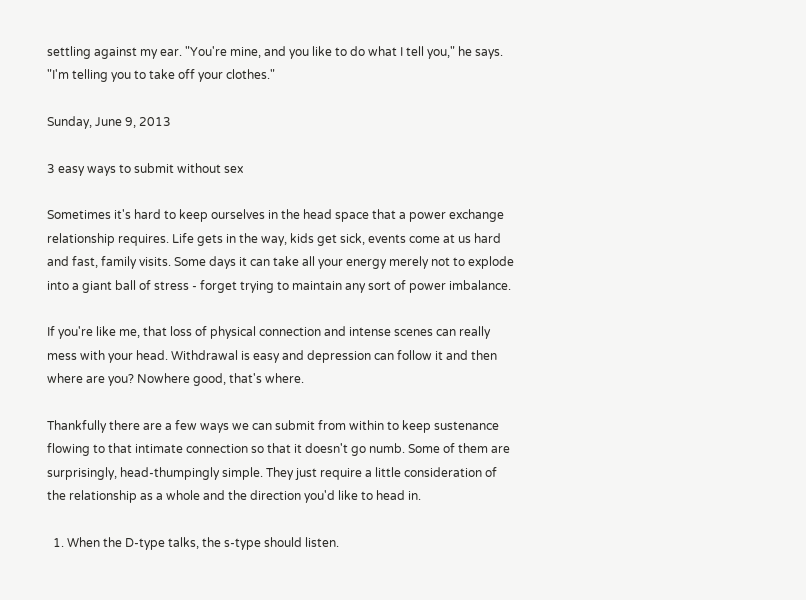settling against my ear. "You're mine, and you like to do what I tell you," he says. "I'm telling you to take off your clothes."

Sunday, June 9, 2013

3 easy ways to submit without sex

Sometimes it's hard to keep ourselves in the head space that a power exchange relationship requires. Life gets in the way, kids get sick, events come at us hard and fast, family visits. Some days it can take all your energy merely not to explode into a giant ball of stress - forget trying to maintain any sort of power imbalance.

If you're like me, that loss of physical connection and intense scenes can really mess with your head. Withdrawal is easy and depression can follow it and then where are you? Nowhere good, that's where.

Thankfully there are a few ways we can submit from within to keep sustenance flowing to that intimate connection so that it doesn't go numb. Some of them are surprisingly, head-thumpingly simple. They just require a little consideration of the relationship as a whole and the direction you'd like to head in.

  1. When the D-type talks, the s-type should listen.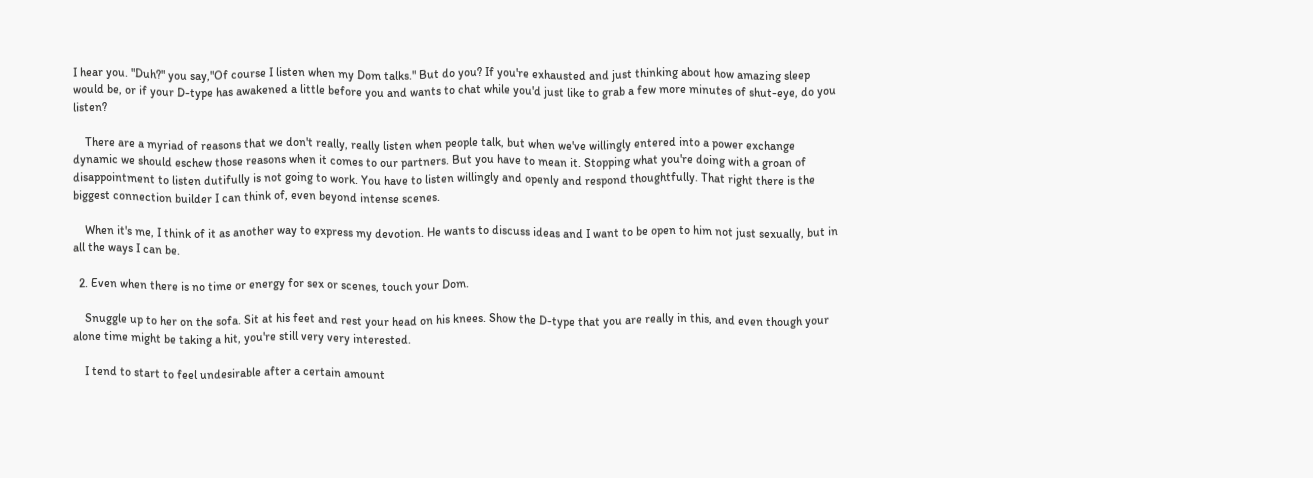I hear you. "Duh?" you say,"Of course I listen when my Dom talks." But do you? If you're exhausted and just thinking about how amazing sleep would be, or if your D-type has awakened a little before you and wants to chat while you'd just like to grab a few more minutes of shut-eye, do you listen?

    There are a myriad of reasons that we don't really, really listen when people talk, but when we've willingly entered into a power exchange dynamic we should eschew those reasons when it comes to our partners. But you have to mean it. Stopping what you're doing with a groan of disappointment to listen dutifully is not going to work. You have to listen willingly and openly and respond thoughtfully. That right there is the biggest connection builder I can think of, even beyond intense scenes.

    When it's me, I think of it as another way to express my devotion. He wants to discuss ideas and I want to be open to him not just sexually, but in all the ways I can be.

  2. Even when there is no time or energy for sex or scenes, touch your Dom.

    Snuggle up to her on the sofa. Sit at his feet and rest your head on his knees. Show the D-type that you are really in this, and even though your alone time might be taking a hit, you're still very very interested.

    I tend to start to feel undesirable after a certain amount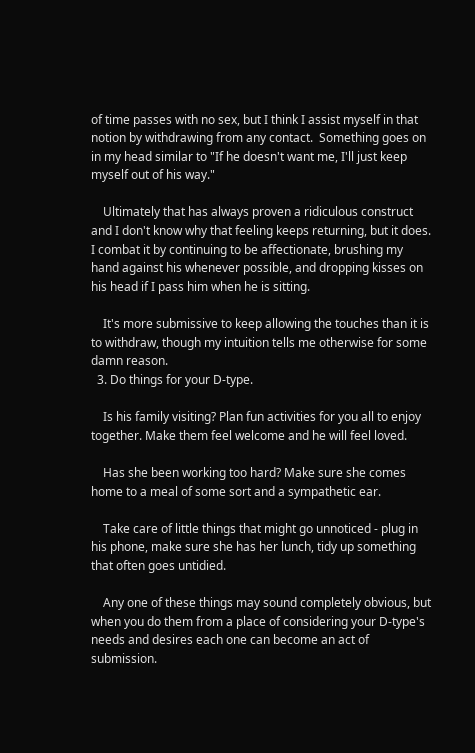of time passes with no sex, but I think I assist myself in that notion by withdrawing from any contact.  Something goes on in my head similar to "If he doesn't want me, I'll just keep myself out of his way."

    Ultimately that has always proven a ridiculous construct and I don't know why that feeling keeps returning, but it does. I combat it by continuing to be affectionate, brushing my hand against his whenever possible, and dropping kisses on his head if I pass him when he is sitting.

    It's more submissive to keep allowing the touches than it is to withdraw, though my intuition tells me otherwise for some damn reason.
  3. Do things for your D-type.

    Is his family visiting? Plan fun activities for you all to enjoy together. Make them feel welcome and he will feel loved.

    Has she been working too hard? Make sure she comes home to a meal of some sort and a sympathetic ear.

    Take care of little things that might go unnoticed - plug in his phone, make sure she has her lunch, tidy up something that often goes untidied.

    Any one of these things may sound completely obvious, but when you do them from a place of considering your D-type's needs and desires each one can become an act of submission.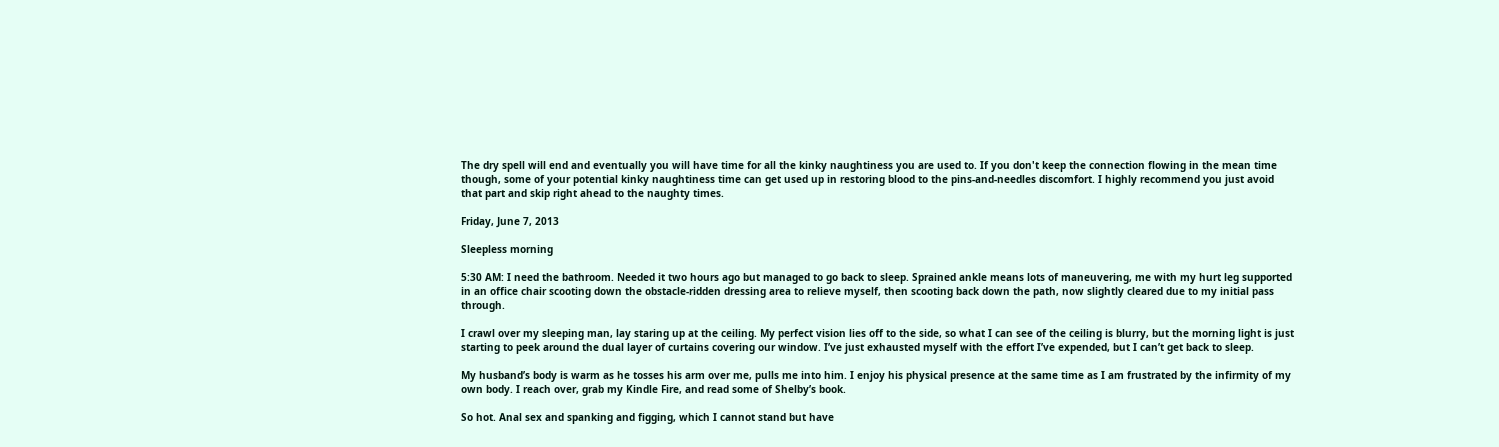The dry spell will end and eventually you will have time for all the kinky naughtiness you are used to. If you don't keep the connection flowing in the mean time though, some of your potential kinky naughtiness time can get used up in restoring blood to the pins-and-needles discomfort. I highly recommend you just avoid that part and skip right ahead to the naughty times.

Friday, June 7, 2013

Sleepless morning

5:30 AM: I need the bathroom. Needed it two hours ago but managed to go back to sleep. Sprained ankle means lots of maneuvering, me with my hurt leg supported in an office chair scooting down the obstacle-ridden dressing area to relieve myself, then scooting back down the path, now slightly cleared due to my initial pass through.

I crawl over my sleeping man, lay staring up at the ceiling. My perfect vision lies off to the side, so what I can see of the ceiling is blurry, but the morning light is just starting to peek around the dual layer of curtains covering our window. I’ve just exhausted myself with the effort I’ve expended, but I can’t get back to sleep.

My husband’s body is warm as he tosses his arm over me, pulls me into him. I enjoy his physical presence at the same time as I am frustrated by the infirmity of my own body. I reach over, grab my Kindle Fire, and read some of Shelby’s book.

So hot. Anal sex and spanking and figging, which I cannot stand but have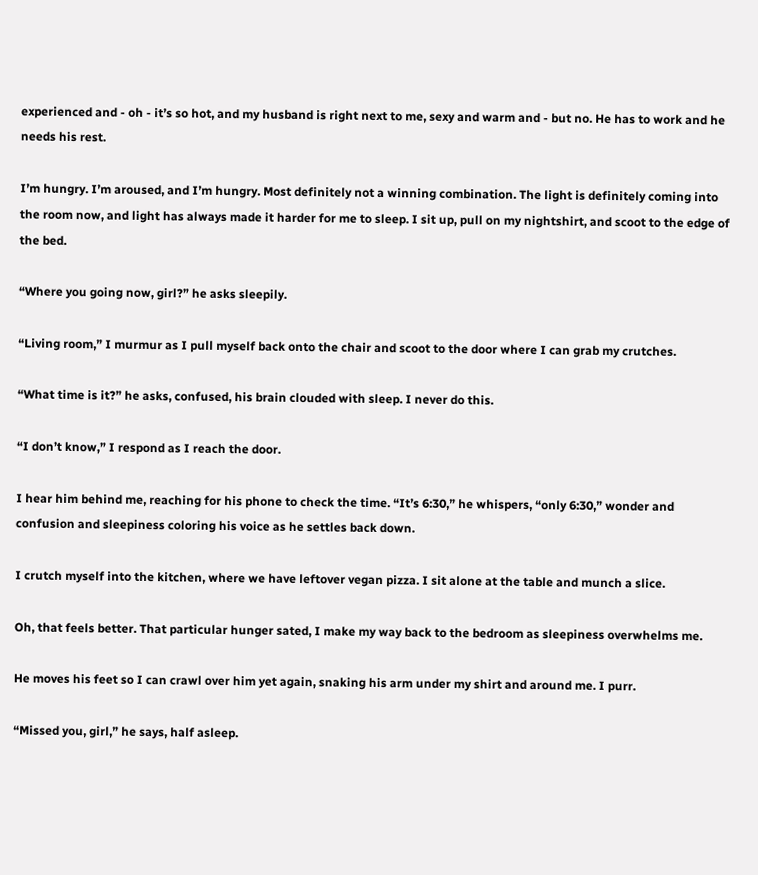experienced and - oh - it’s so hot, and my husband is right next to me, sexy and warm and - but no. He has to work and he needs his rest.

I’m hungry. I’m aroused, and I’m hungry. Most definitely not a winning combination. The light is definitely coming into the room now, and light has always made it harder for me to sleep. I sit up, pull on my nightshirt, and scoot to the edge of the bed.

“Where you going now, girl?” he asks sleepily.

“Living room,” I murmur as I pull myself back onto the chair and scoot to the door where I can grab my crutches.

“What time is it?” he asks, confused, his brain clouded with sleep. I never do this.

“I don’t know,” I respond as I reach the door.

I hear him behind me, reaching for his phone to check the time. “It’s 6:30,” he whispers, “only 6:30,” wonder and confusion and sleepiness coloring his voice as he settles back down.

I crutch myself into the kitchen, where we have leftover vegan pizza. I sit alone at the table and munch a slice.

Oh, that feels better. That particular hunger sated, I make my way back to the bedroom as sleepiness overwhelms me.

He moves his feet so I can crawl over him yet again, snaking his arm under my shirt and around me. I purr.

“Missed you, girl,” he says, half asleep.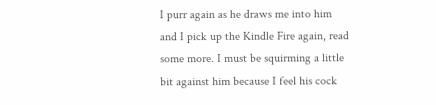I purr again as he draws me into him and I pick up the Kindle Fire again, read some more. I must be squirming a little bit against him because I feel his cock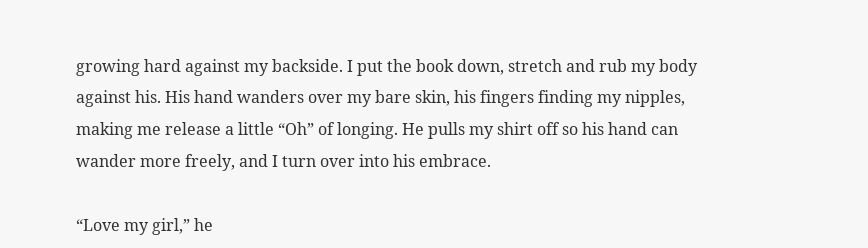growing hard against my backside. I put the book down, stretch and rub my body against his. His hand wanders over my bare skin, his fingers finding my nipples, making me release a little “Oh” of longing. He pulls my shirt off so his hand can wander more freely, and I turn over into his embrace.

“Love my girl,” he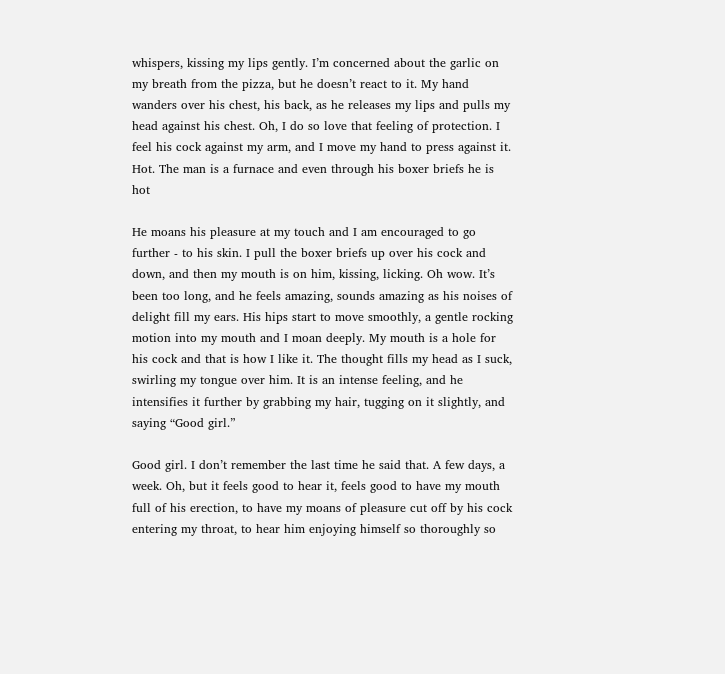whispers, kissing my lips gently. I’m concerned about the garlic on my breath from the pizza, but he doesn’t react to it. My hand wanders over his chest, his back, as he releases my lips and pulls my head against his chest. Oh, I do so love that feeling of protection. I feel his cock against my arm, and I move my hand to press against it. Hot. The man is a furnace and even through his boxer briefs he is hot

He moans his pleasure at my touch and I am encouraged to go further - to his skin. I pull the boxer briefs up over his cock and down, and then my mouth is on him, kissing, licking. Oh wow. It’s been too long, and he feels amazing, sounds amazing as his noises of delight fill my ears. His hips start to move smoothly, a gentle rocking motion into my mouth and I moan deeply. My mouth is a hole for his cock and that is how I like it. The thought fills my head as I suck, swirling my tongue over him. It is an intense feeling, and he intensifies it further by grabbing my hair, tugging on it slightly, and saying “Good girl.”

Good girl. I don’t remember the last time he said that. A few days, a week. Oh, but it feels good to hear it, feels good to have my mouth full of his erection, to have my moans of pleasure cut off by his cock entering my throat, to hear him enjoying himself so thoroughly so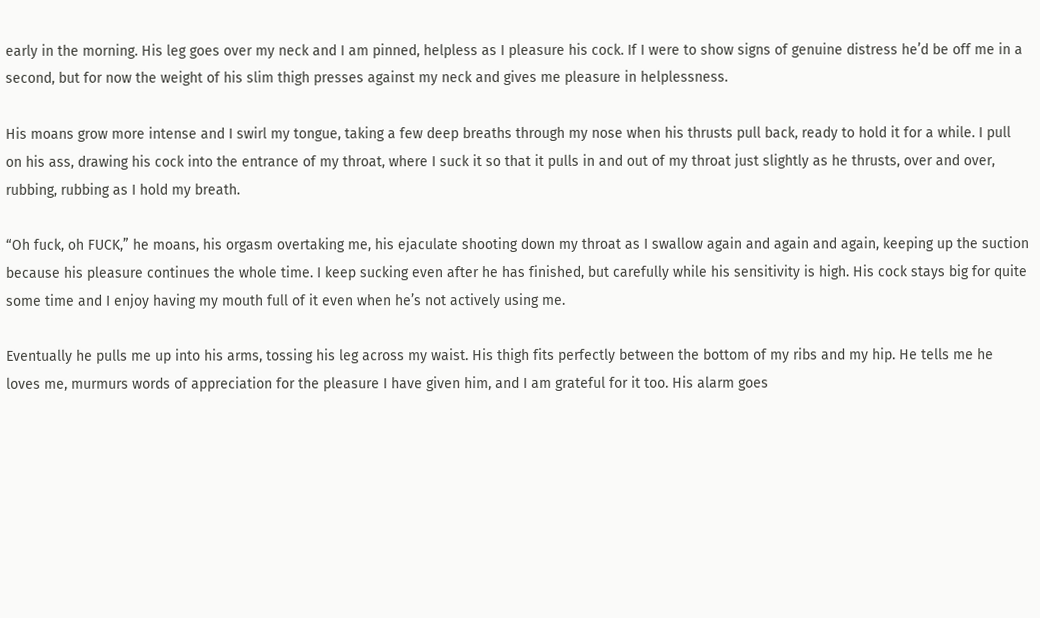early in the morning. His leg goes over my neck and I am pinned, helpless as I pleasure his cock. If I were to show signs of genuine distress he’d be off me in a second, but for now the weight of his slim thigh presses against my neck and gives me pleasure in helplessness.

His moans grow more intense and I swirl my tongue, taking a few deep breaths through my nose when his thrusts pull back, ready to hold it for a while. I pull on his ass, drawing his cock into the entrance of my throat, where I suck it so that it pulls in and out of my throat just slightly as he thrusts, over and over, rubbing, rubbing as I hold my breath.

“Oh fuck, oh FUCK,” he moans, his orgasm overtaking me, his ejaculate shooting down my throat as I swallow again and again and again, keeping up the suction because his pleasure continues the whole time. I keep sucking even after he has finished, but carefully while his sensitivity is high. His cock stays big for quite some time and I enjoy having my mouth full of it even when he’s not actively using me.

Eventually he pulls me up into his arms, tossing his leg across my waist. His thigh fits perfectly between the bottom of my ribs and my hip. He tells me he loves me, murmurs words of appreciation for the pleasure I have given him, and I am grateful for it too. His alarm goes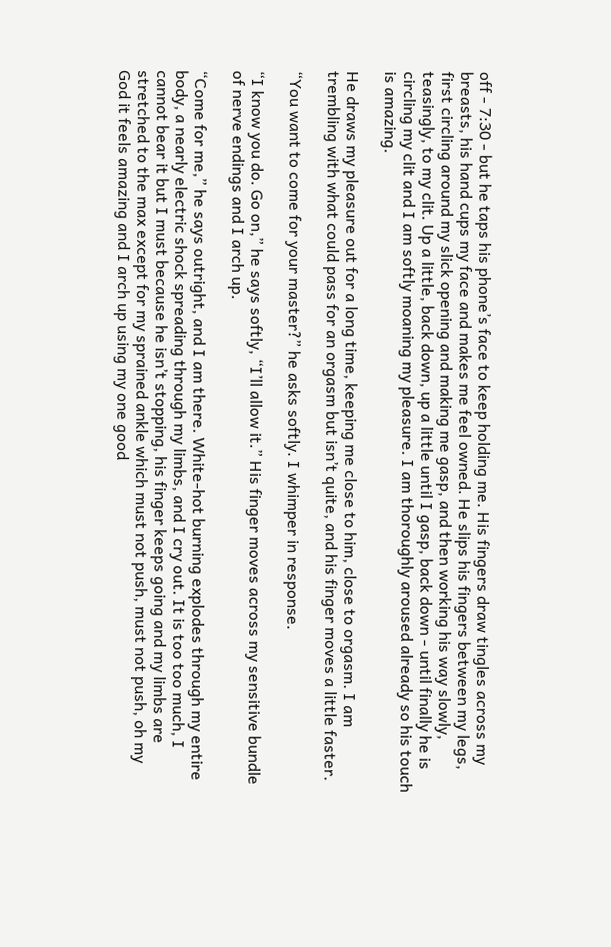off - 7:30 - but he taps his phone’s face to keep holding me. His fingers draw tingles across my breasts, his hand cups my face and makes me feel owned. He slips his fingers between my legs, first circling around my slick opening and making me gasp, and then working his way slowly, teasingly, to my clit. Up a little, back down, up a little until I gasp, back down - until finally he is circling my clit and I am softly moaning my pleasure. I am thoroughly aroused already so his touch is amazing.

He draws my pleasure out for a long time, keeping me close to him, close to orgasm. I am trembling with what could pass for an orgasm but isn’t quite, and his finger moves a little faster.

“You want to come for your master?” he asks softly. I whimper in response.

“I know you do. Go on,” he says softly, “I’ll allow it.” His finger moves across my sensitive bundle of nerve endings and I arch up.

“Come for me,” he says outright, and I am there. White-hot burning explodes through my entire body, a nearly electric shock spreading through my limbs, and I cry out. It is too too much, I cannot bear it but I must because he isn’t stopping, his finger keeps going and my limbs are stretched to the max except for my sprained ankle which must not push, must not push, oh my God it feels amazing and I arch up using my one good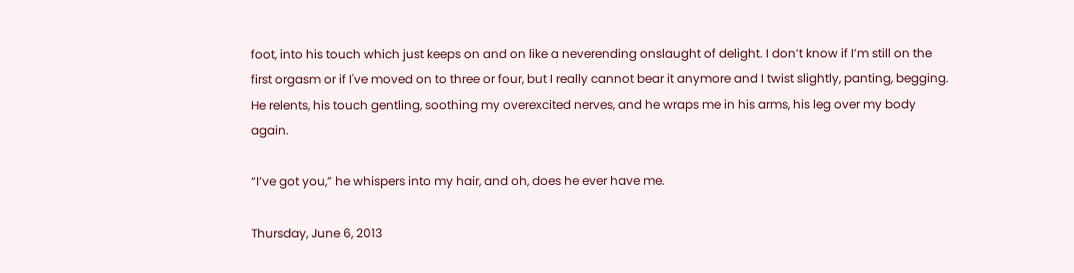foot, into his touch which just keeps on and on like a neverending onslaught of delight. I don’t know if I’m still on the first orgasm or if I've moved on to three or four, but I really cannot bear it anymore and I twist slightly, panting, begging. He relents, his touch gentling, soothing my overexcited nerves, and he wraps me in his arms, his leg over my body again.

“I’ve got you,” he whispers into my hair, and oh, does he ever have me.

Thursday, June 6, 2013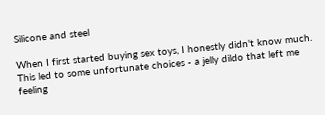Silicone and steel

When I first started buying sex toys, I honestly didn't know much. This led to some unfortunate choices - a jelly dildo that left me feeling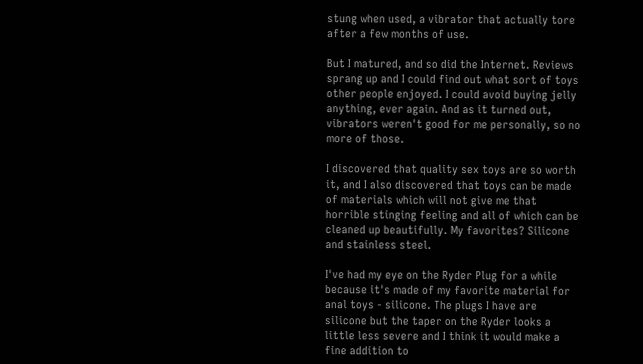stung when used, a vibrator that actually tore after a few months of use.

But I matured, and so did the Internet. Reviews sprang up and I could find out what sort of toys other people enjoyed. I could avoid buying jelly anything, ever again. And as it turned out, vibrators weren't good for me personally, so no more of those.

I discovered that quality sex toys are so worth it, and I also discovered that toys can be made of materials which will not give me that horrible stinging feeling and all of which can be cleaned up beautifully. My favorites? Silicone and stainless steel.

I've had my eye on the Ryder Plug for a while because it's made of my favorite material for anal toys - silicone. The plugs I have are silicone but the taper on the Ryder looks a little less severe and I think it would make a fine addition to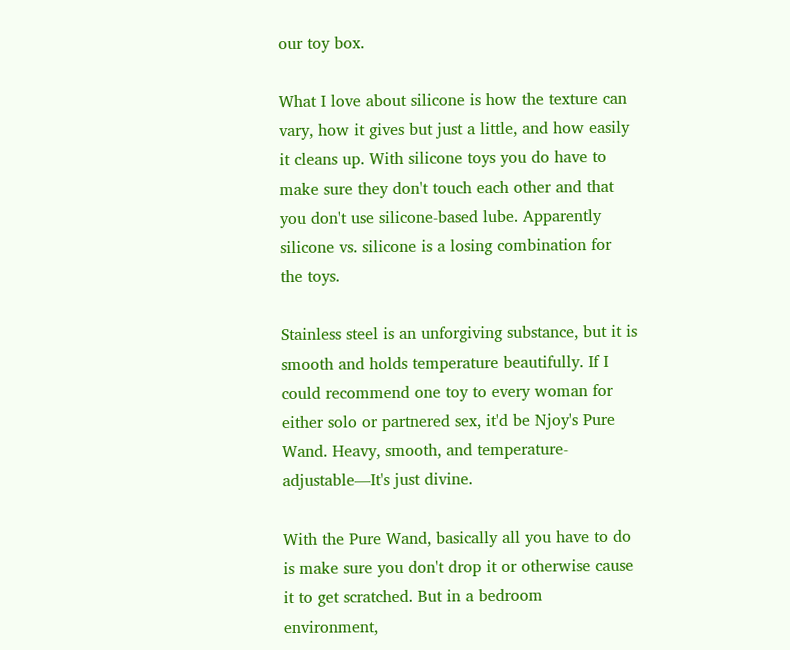our toy box.

What I love about silicone is how the texture can vary, how it gives but just a little, and how easily it cleans up. With silicone toys you do have to make sure they don't touch each other and that you don't use silicone-based lube. Apparently silicone vs. silicone is a losing combination for the toys.

Stainless steel is an unforgiving substance, but it is smooth and holds temperature beautifully. If I could recommend one toy to every woman for either solo or partnered sex, it'd be Njoy's Pure Wand. Heavy, smooth, and temperature-adjustable—It's just divine.

With the Pure Wand, basically all you have to do is make sure you don't drop it or otherwise cause it to get scratched. But in a bedroom environment,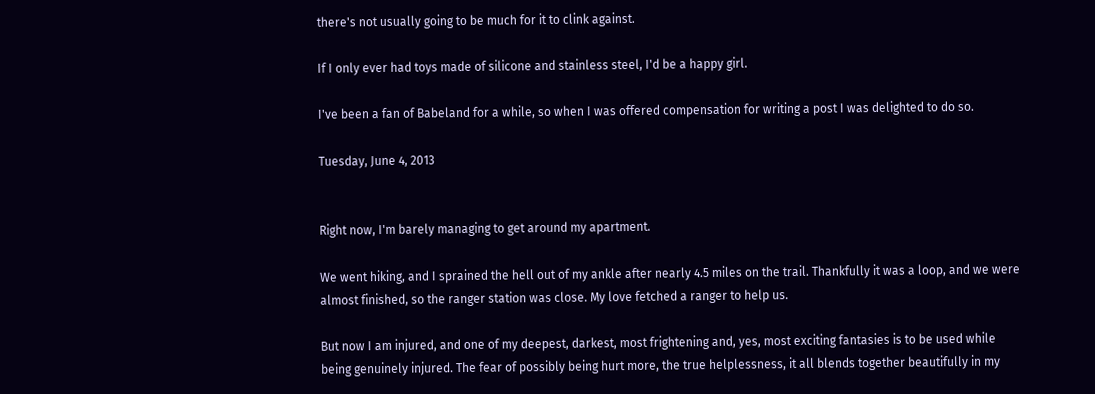there's not usually going to be much for it to clink against.

If I only ever had toys made of silicone and stainless steel, I'd be a happy girl.

I've been a fan of Babeland for a while, so when I was offered compensation for writing a post I was delighted to do so.

Tuesday, June 4, 2013


Right now, I'm barely managing to get around my apartment.

We went hiking, and I sprained the hell out of my ankle after nearly 4.5 miles on the trail. Thankfully it was a loop, and we were almost finished, so the ranger station was close. My love fetched a ranger to help us.

But now I am injured, and one of my deepest, darkest, most frightening and, yes, most exciting fantasies is to be used while being genuinely injured. The fear of possibly being hurt more, the true helplessness, it all blends together beautifully in my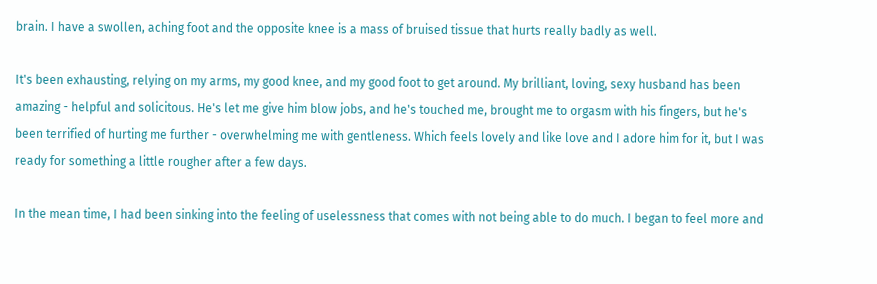brain. I have a swollen, aching foot and the opposite knee is a mass of bruised tissue that hurts really badly as well.

It's been exhausting, relying on my arms, my good knee, and my good foot to get around. My brilliant, loving, sexy husband has been amazing - helpful and solicitous. He's let me give him blow jobs, and he's touched me, brought me to orgasm with his fingers, but he's been terrified of hurting me further - overwhelming me with gentleness. Which feels lovely and like love and I adore him for it, but I was ready for something a little rougher after a few days.

In the mean time, I had been sinking into the feeling of uselessness that comes with not being able to do much. I began to feel more and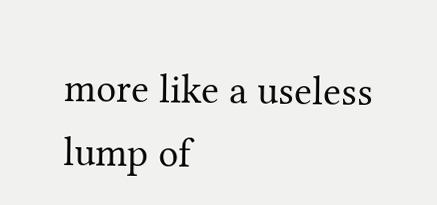more like a useless lump of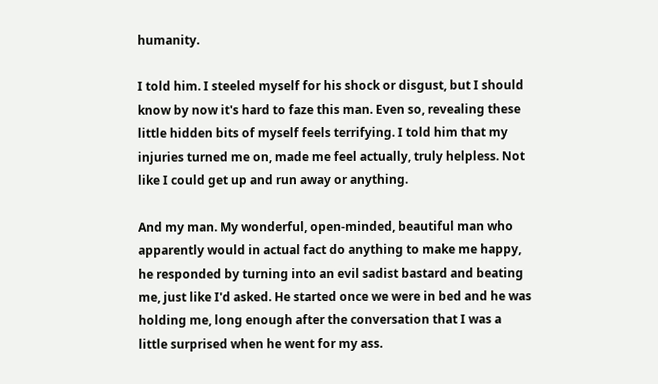humanity.

I told him. I steeled myself for his shock or disgust, but I should know by now it's hard to faze this man. Even so, revealing these little hidden bits of myself feels terrifying. I told him that my injuries turned me on, made me feel actually, truly helpless. Not like I could get up and run away or anything.

And my man. My wonderful, open-minded, beautiful man who apparently would in actual fact do anything to make me happy, he responded by turning into an evil sadist bastard and beating me, just like I'd asked. He started once we were in bed and he was holding me, long enough after the conversation that I was a little surprised when he went for my ass.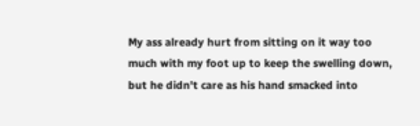My ass already hurt from sitting on it way too much with my foot up to keep the swelling down, but he didn't care as his hand smacked into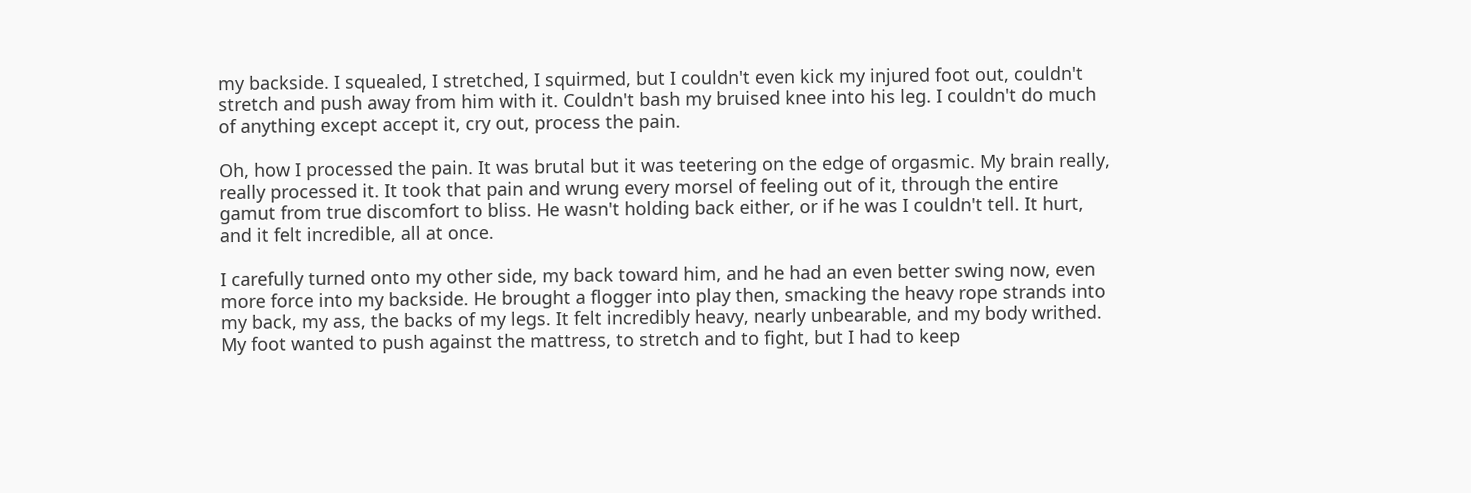my backside. I squealed, I stretched, I squirmed, but I couldn't even kick my injured foot out, couldn't stretch and push away from him with it. Couldn't bash my bruised knee into his leg. I couldn't do much of anything except accept it, cry out, process the pain.

Oh, how I processed the pain. It was brutal but it was teetering on the edge of orgasmic. My brain really, really processed it. It took that pain and wrung every morsel of feeling out of it, through the entire gamut from true discomfort to bliss. He wasn't holding back either, or if he was I couldn't tell. It hurt, and it felt incredible, all at once.

I carefully turned onto my other side, my back toward him, and he had an even better swing now, even more force into my backside. He brought a flogger into play then, smacking the heavy rope strands into my back, my ass, the backs of my legs. It felt incredibly heavy, nearly unbearable, and my body writhed. My foot wanted to push against the mattress, to stretch and to fight, but I had to keep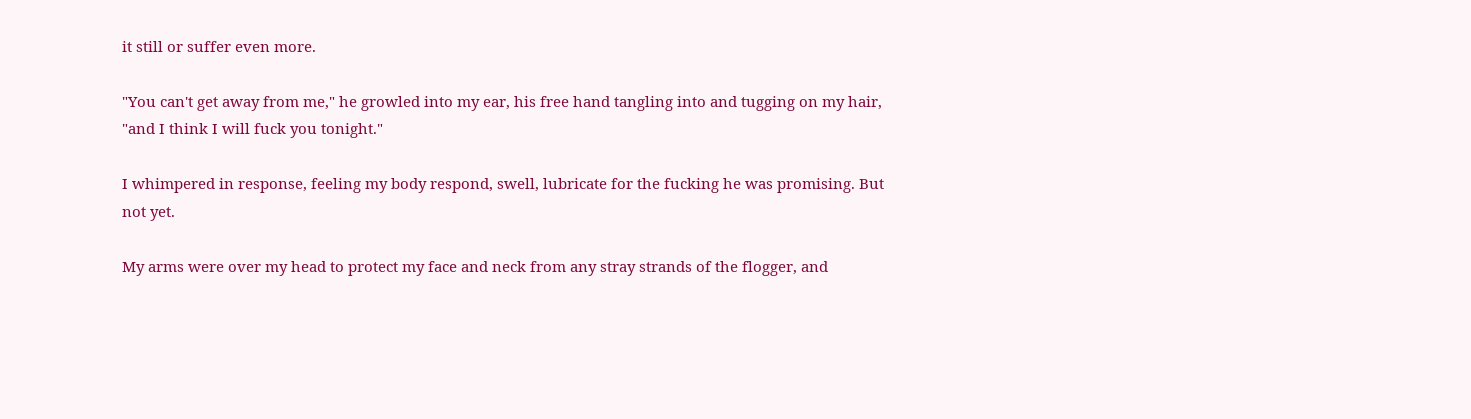it still or suffer even more.

"You can't get away from me," he growled into my ear, his free hand tangling into and tugging on my hair, "and I think I will fuck you tonight."

I whimpered in response, feeling my body respond, swell, lubricate for the fucking he was promising. But not yet.

My arms were over my head to protect my face and neck from any stray strands of the flogger, and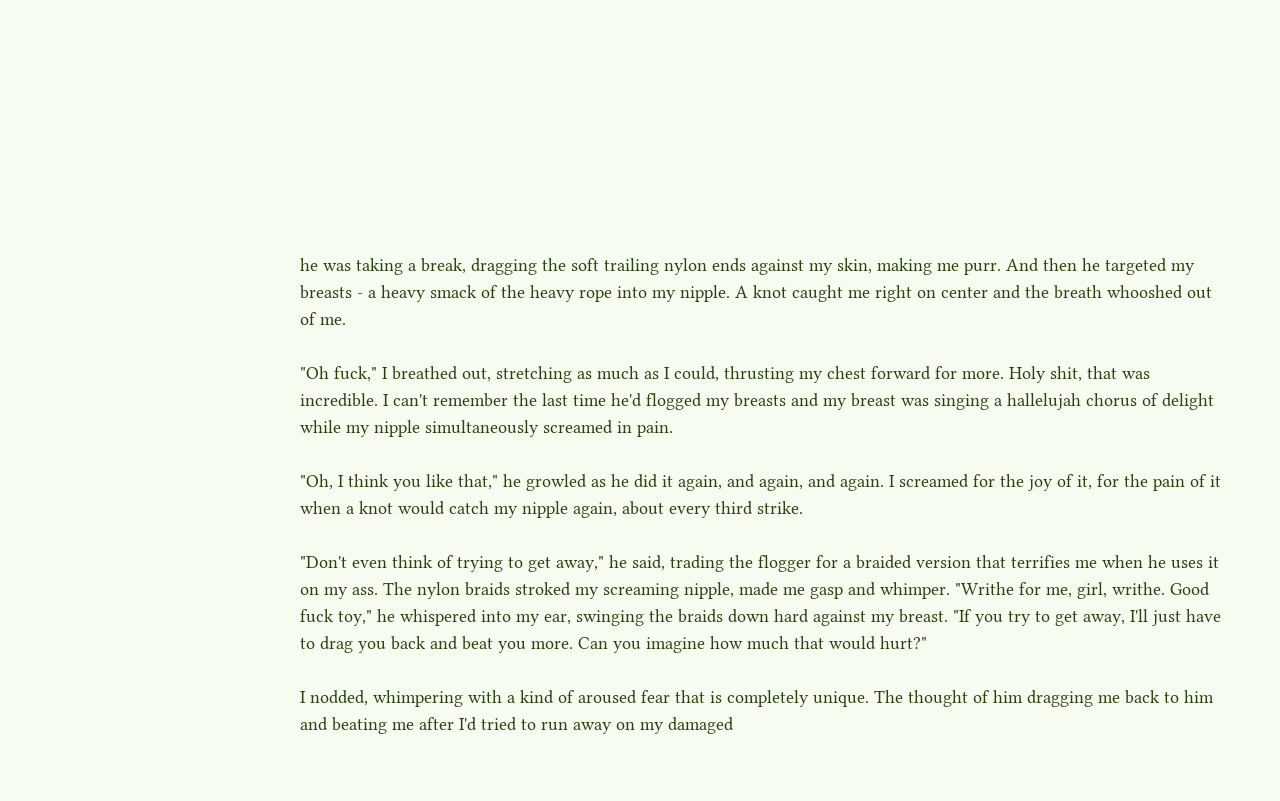he was taking a break, dragging the soft trailing nylon ends against my skin, making me purr. And then he targeted my breasts - a heavy smack of the heavy rope into my nipple. A knot caught me right on center and the breath whooshed out of me.

"Oh fuck," I breathed out, stretching as much as I could, thrusting my chest forward for more. Holy shit, that was incredible. I can't remember the last time he'd flogged my breasts and my breast was singing a hallelujah chorus of delight while my nipple simultaneously screamed in pain.

"Oh, I think you like that," he growled as he did it again, and again, and again. I screamed for the joy of it, for the pain of it when a knot would catch my nipple again, about every third strike.

"Don't even think of trying to get away," he said, trading the flogger for a braided version that terrifies me when he uses it on my ass. The nylon braids stroked my screaming nipple, made me gasp and whimper. "Writhe for me, girl, writhe. Good fuck toy," he whispered into my ear, swinging the braids down hard against my breast. "If you try to get away, I'll just have to drag you back and beat you more. Can you imagine how much that would hurt?"

I nodded, whimpering with a kind of aroused fear that is completely unique. The thought of him dragging me back to him and beating me after I'd tried to run away on my damaged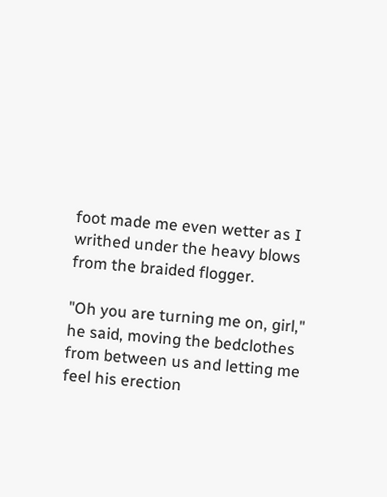foot made me even wetter as I writhed under the heavy blows from the braided flogger.

"Oh you are turning me on, girl," he said, moving the bedclothes from between us and letting me feel his erection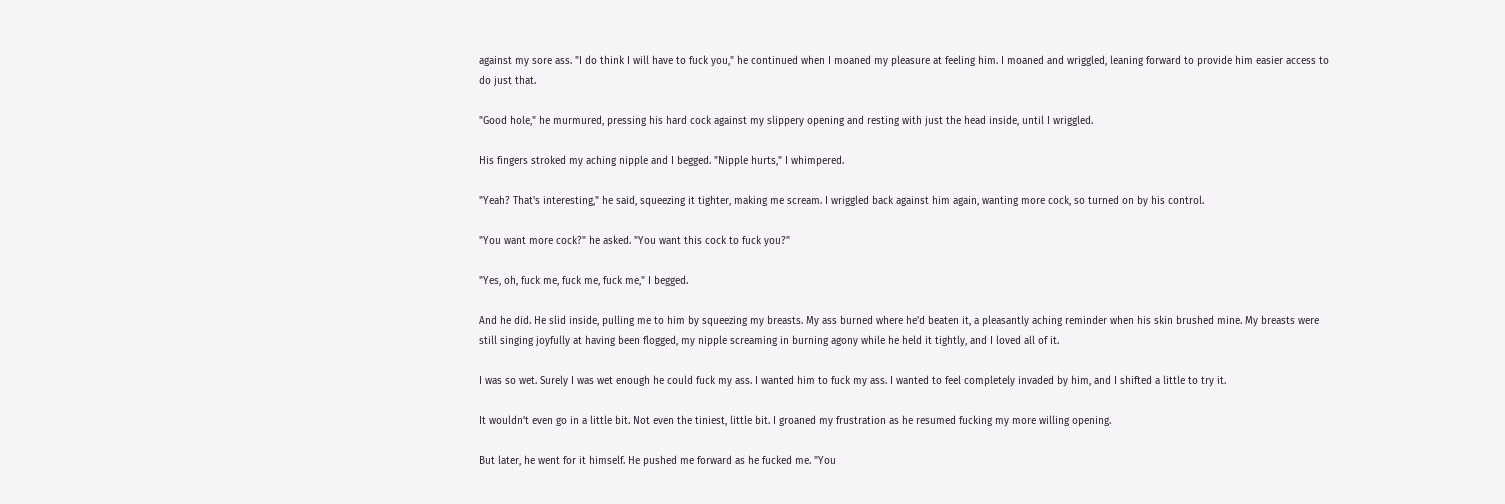against my sore ass. "I do think I will have to fuck you," he continued when I moaned my pleasure at feeling him. I moaned and wriggled, leaning forward to provide him easier access to do just that.

"Good hole," he murmured, pressing his hard cock against my slippery opening and resting with just the head inside, until I wriggled.

His fingers stroked my aching nipple and I begged. "Nipple hurts," I whimpered.

"Yeah? That's interesting," he said, squeezing it tighter, making me scream. I wriggled back against him again, wanting more cock, so turned on by his control.

"You want more cock?" he asked. "You want this cock to fuck you?"

"Yes, oh, fuck me, fuck me, fuck me," I begged.

And he did. He slid inside, pulling me to him by squeezing my breasts. My ass burned where he'd beaten it, a pleasantly aching reminder when his skin brushed mine. My breasts were still singing joyfully at having been flogged, my nipple screaming in burning agony while he held it tightly, and I loved all of it.

I was so wet. Surely I was wet enough he could fuck my ass. I wanted him to fuck my ass. I wanted to feel completely invaded by him, and I shifted a little to try it.

It wouldn't even go in a little bit. Not even the tiniest, little bit. I groaned my frustration as he resumed fucking my more willing opening.

But later, he went for it himself. He pushed me forward as he fucked me. "You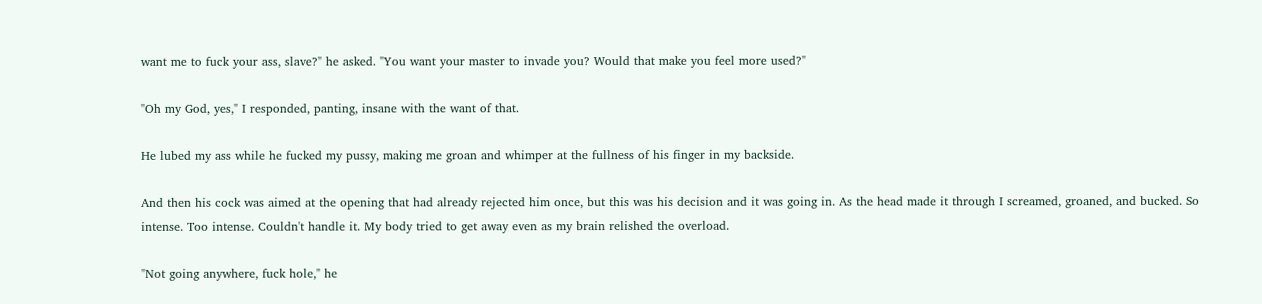want me to fuck your ass, slave?" he asked. "You want your master to invade you? Would that make you feel more used?"

"Oh my God, yes," I responded, panting, insane with the want of that.

He lubed my ass while he fucked my pussy, making me groan and whimper at the fullness of his finger in my backside.

And then his cock was aimed at the opening that had already rejected him once, but this was his decision and it was going in. As the head made it through I screamed, groaned, and bucked. So intense. Too intense. Couldn't handle it. My body tried to get away even as my brain relished the overload.

"Not going anywhere, fuck hole," he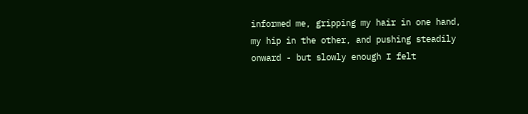informed me, gripping my hair in one hand, my hip in the other, and pushing steadily onward - but slowly enough I felt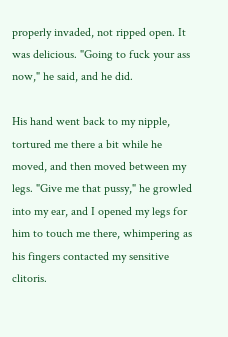properly invaded, not ripped open. It was delicious. "Going to fuck your ass now," he said, and he did.

His hand went back to my nipple, tortured me there a bit while he moved, and then moved between my legs. "Give me that pussy," he growled into my ear, and I opened my legs for him to touch me there, whimpering as his fingers contacted my sensitive clitoris.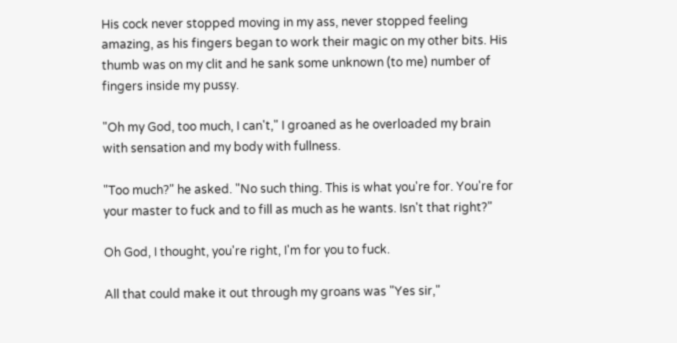His cock never stopped moving in my ass, never stopped feeling amazing, as his fingers began to work their magic on my other bits. His thumb was on my clit and he sank some unknown (to me) number of fingers inside my pussy.

"Oh my God, too much, I can't," I groaned as he overloaded my brain with sensation and my body with fullness.

"Too much?" he asked. "No such thing. This is what you're for. You're for your master to fuck and to fill as much as he wants. Isn't that right?"

Oh God, I thought, you're right, I'm for you to fuck.

All that could make it out through my groans was "Yes sir,"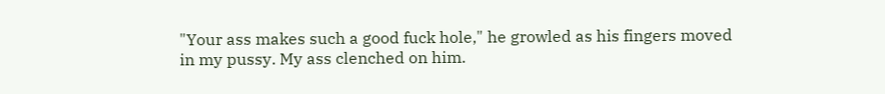"Your ass makes such a good fuck hole," he growled as his fingers moved in my pussy. My ass clenched on him.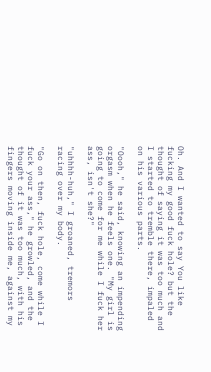Oh. And I wanted to say You like fucking my good fuck hole? but the thought of saying it was too much and I started to tremble there, impaled on his various parts.

"Oooh," he said, knowing an impending orgasm when he feels one. "My girl is going to come for me while I fuck her ass, isn't she?"

"uhhhh-huh," I groaned, tremors racing over my body.

"Go on then, fuck hole, come while I fuck your ass," he growled, and the thought of it was too much, with his fingers moving inside me, against my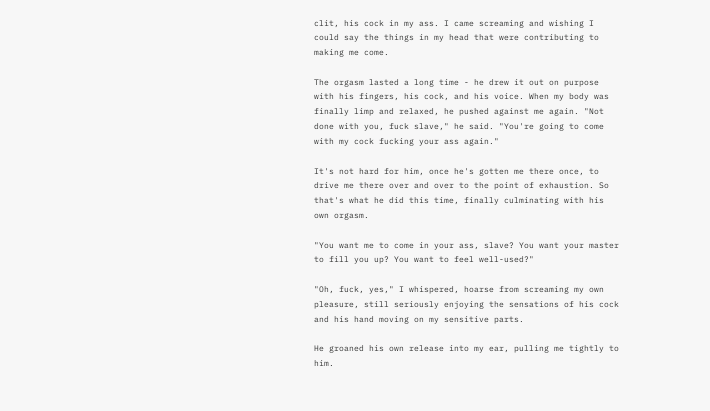clit, his cock in my ass. I came screaming and wishing I could say the things in my head that were contributing to making me come.

The orgasm lasted a long time - he drew it out on purpose with his fingers, his cock, and his voice. When my body was finally limp and relaxed, he pushed against me again. "Not done with you, fuck slave," he said. "You're going to come with my cock fucking your ass again."

It's not hard for him, once he's gotten me there once, to drive me there over and over to the point of exhaustion. So that's what he did this time, finally culminating with his own orgasm.

"You want me to come in your ass, slave? You want your master to fill you up? You want to feel well-used?"

"Oh, fuck, yes," I whispered, hoarse from screaming my own pleasure, still seriously enjoying the sensations of his cock and his hand moving on my sensitive parts.

He groaned his own release into my ear, pulling me tightly to him.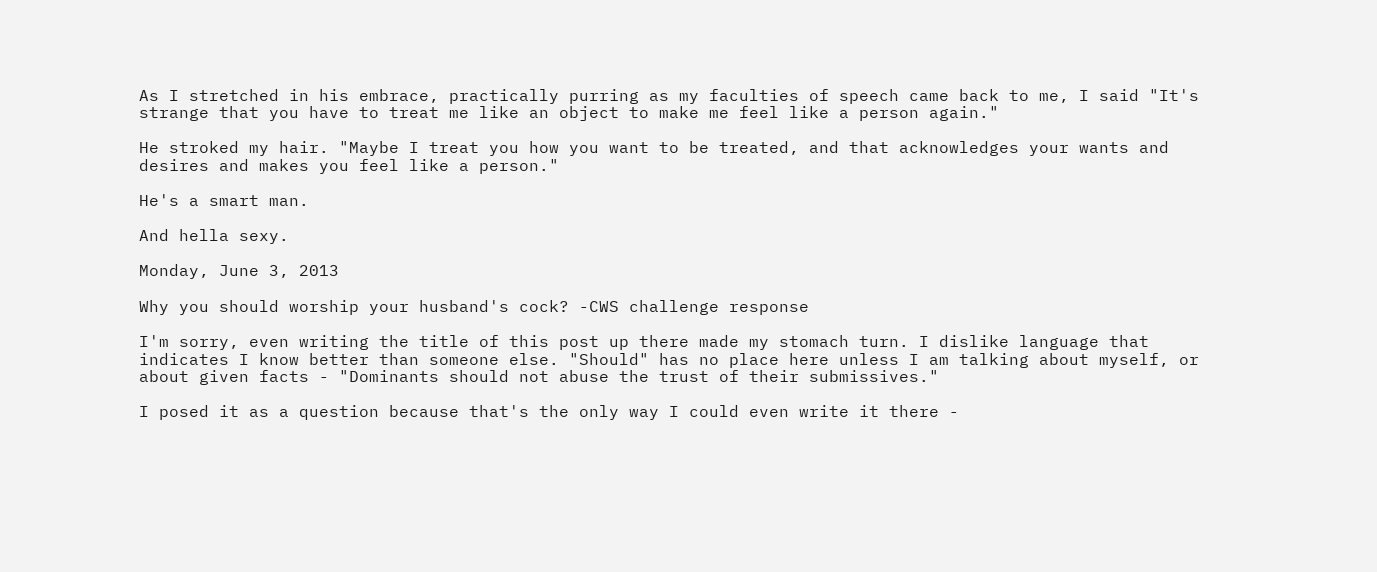As I stretched in his embrace, practically purring as my faculties of speech came back to me, I said "It's strange that you have to treat me like an object to make me feel like a person again."

He stroked my hair. "Maybe I treat you how you want to be treated, and that acknowledges your wants and desires and makes you feel like a person."

He's a smart man.

And hella sexy.

Monday, June 3, 2013

Why you should worship your husband's cock? -CWS challenge response

I'm sorry, even writing the title of this post up there made my stomach turn. I dislike language that indicates I know better than someone else. "Should" has no place here unless I am talking about myself, or about given facts - "Dominants should not abuse the trust of their submissives."

I posed it as a question because that's the only way I could even write it there -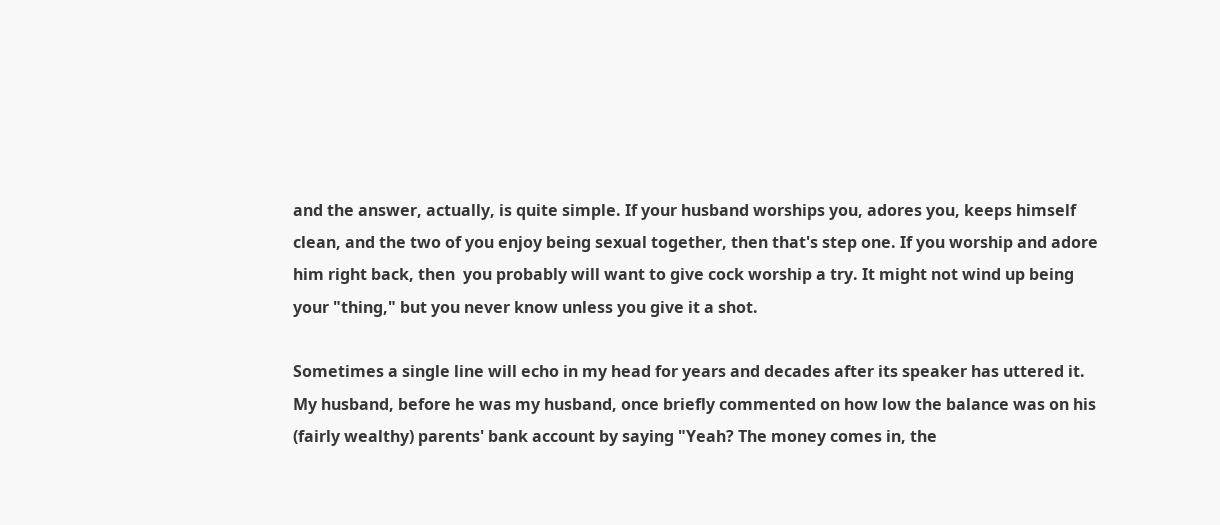and the answer, actually, is quite simple. If your husband worships you, adores you, keeps himself clean, and the two of you enjoy being sexual together, then that's step one. If you worship and adore him right back, then  you probably will want to give cock worship a try. It might not wind up being your "thing," but you never know unless you give it a shot.

Sometimes a single line will echo in my head for years and decades after its speaker has uttered it. My husband, before he was my husband, once briefly commented on how low the balance was on his (fairly wealthy) parents' bank account by saying "Yeah? The money comes in, the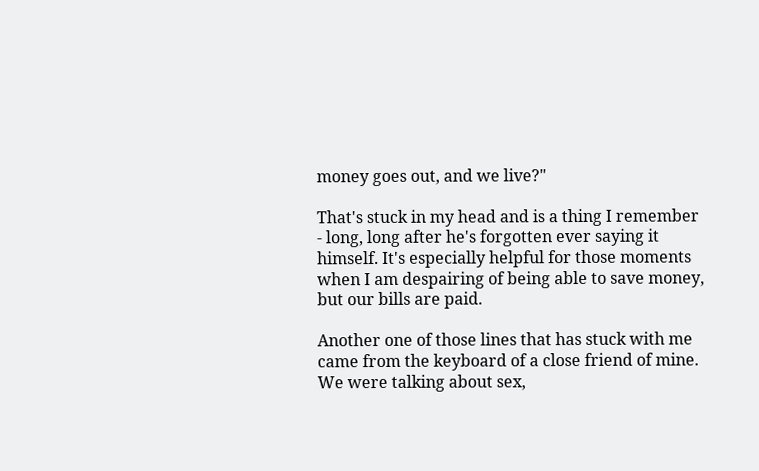money goes out, and we live?"

That's stuck in my head and is a thing I remember - long, long after he's forgotten ever saying it himself. It's especially helpful for those moments when I am despairing of being able to save money, but our bills are paid.

Another one of those lines that has stuck with me came from the keyboard of a close friend of mine. We were talking about sex,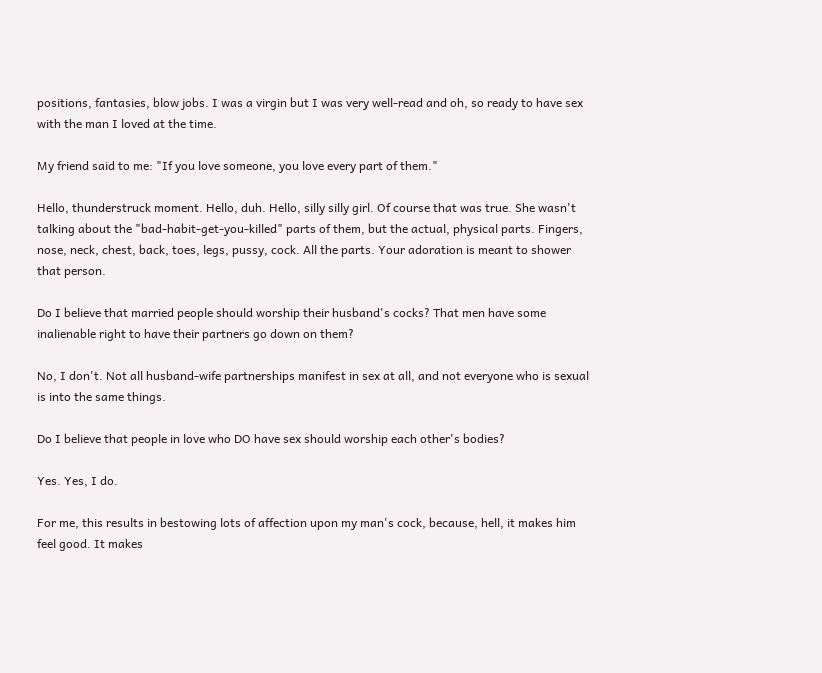positions, fantasies, blow jobs. I was a virgin but I was very well-read and oh, so ready to have sex with the man I loved at the time.

My friend said to me: "If you love someone, you love every part of them."

Hello, thunderstruck moment. Hello, duh. Hello, silly silly girl. Of course that was true. She wasn't talking about the "bad-habit-get-you-killed" parts of them, but the actual, physical parts. Fingers, nose, neck, chest, back, toes, legs, pussy, cock. All the parts. Your adoration is meant to shower that person.

Do I believe that married people should worship their husband's cocks? That men have some inalienable right to have their partners go down on them?

No, I don't. Not all husband-wife partnerships manifest in sex at all, and not everyone who is sexual is into the same things.

Do I believe that people in love who DO have sex should worship each other's bodies?

Yes. Yes, I do.

For me, this results in bestowing lots of affection upon my man's cock, because, hell, it makes him feel good. It makes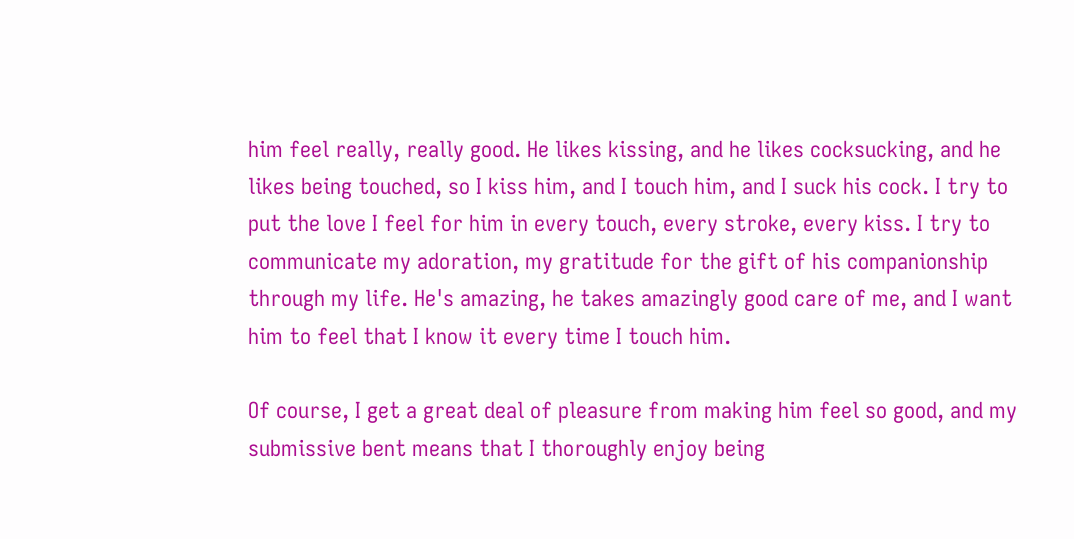him feel really, really good. He likes kissing, and he likes cocksucking, and he likes being touched, so I kiss him, and I touch him, and I suck his cock. I try to put the love I feel for him in every touch, every stroke, every kiss. I try to communicate my adoration, my gratitude for the gift of his companionship through my life. He's amazing, he takes amazingly good care of me, and I want him to feel that I know it every time I touch him.

Of course, I get a great deal of pleasure from making him feel so good, and my submissive bent means that I thoroughly enjoy being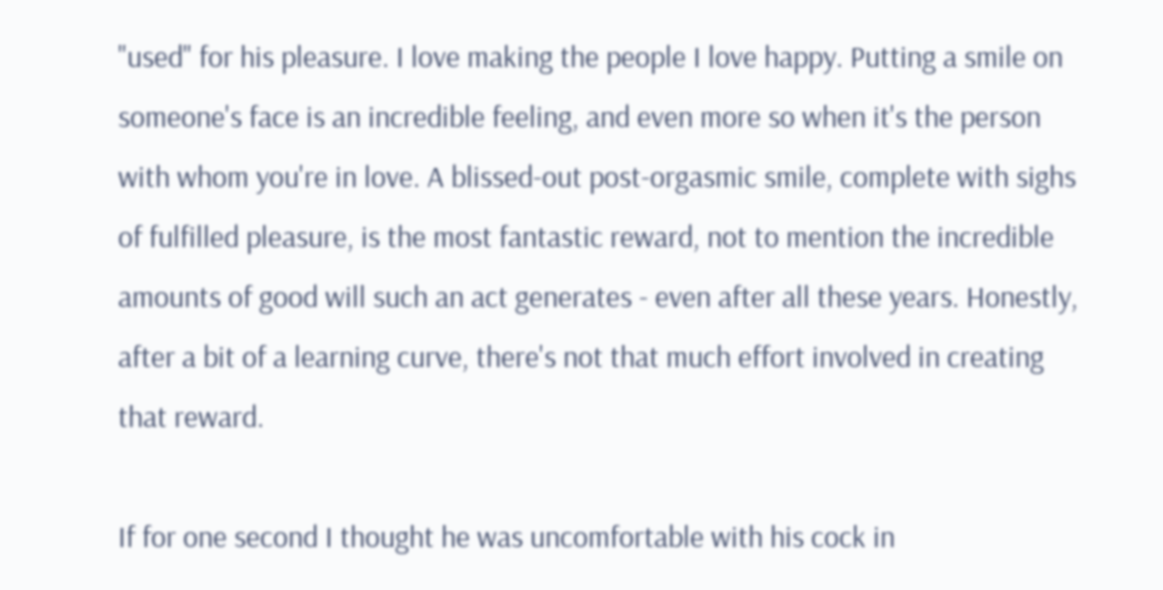"used" for his pleasure. I love making the people I love happy. Putting a smile on someone's face is an incredible feeling, and even more so when it's the person with whom you're in love. A blissed-out post-orgasmic smile, complete with sighs of fulfilled pleasure, is the most fantastic reward, not to mention the incredible amounts of good will such an act generates - even after all these years. Honestly, after a bit of a learning curve, there's not that much effort involved in creating that reward.

If for one second I thought he was uncomfortable with his cock in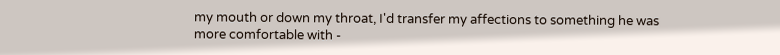my mouth or down my throat, I'd transfer my affections to something he was more comfortable with -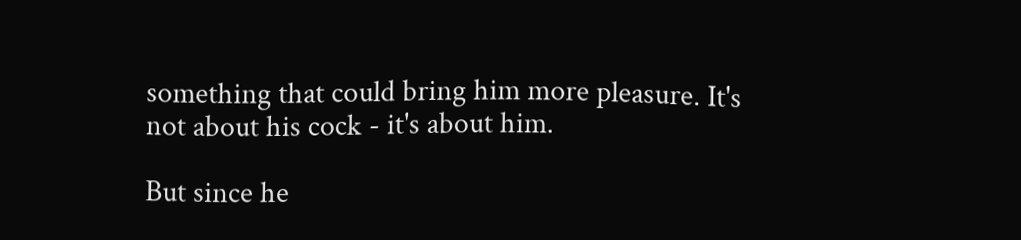something that could bring him more pleasure. It's not about his cock - it's about him.

But since he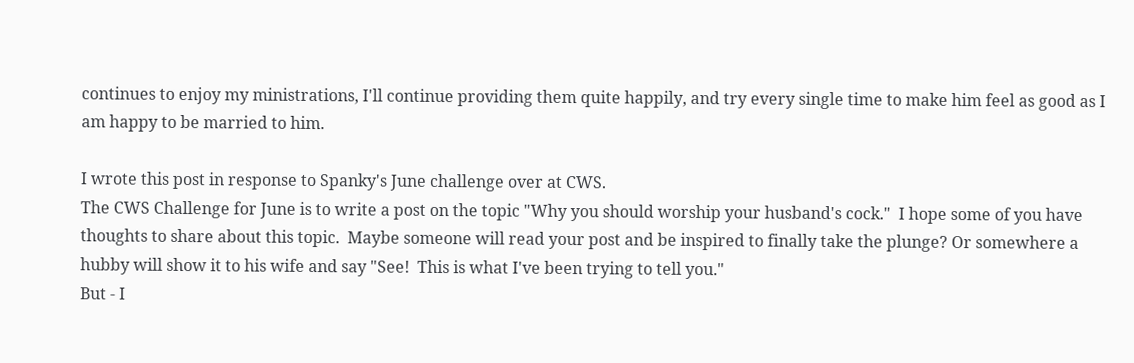continues to enjoy my ministrations, I'll continue providing them quite happily, and try every single time to make him feel as good as I am happy to be married to him.

I wrote this post in response to Spanky's June challenge over at CWS.
The CWS Challenge for June is to write a post on the topic "Why you should worship your husband's cock."  I hope some of you have thoughts to share about this topic.  Maybe someone will read your post and be inspired to finally take the plunge? Or somewhere a hubby will show it to his wife and say "See!  This is what I've been trying to tell you."
But - I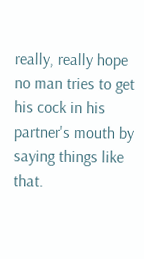really, really hope no man tries to get his cock in his partner's mouth by saying things like that.